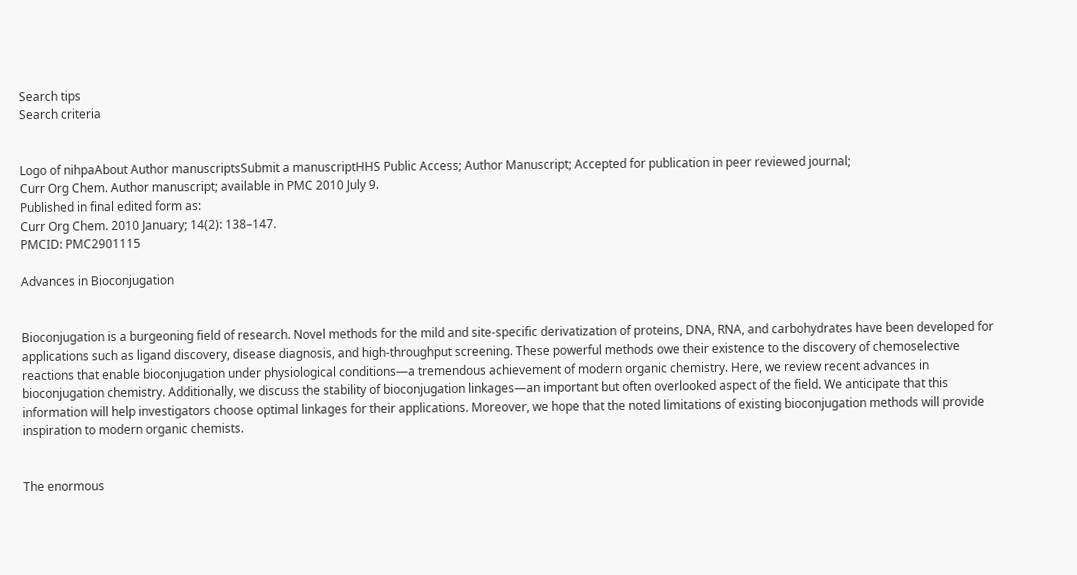Search tips
Search criteria


Logo of nihpaAbout Author manuscriptsSubmit a manuscriptHHS Public Access; Author Manuscript; Accepted for publication in peer reviewed journal;
Curr Org Chem. Author manuscript; available in PMC 2010 July 9.
Published in final edited form as:
Curr Org Chem. 2010 January; 14(2): 138–147.
PMCID: PMC2901115

Advances in Bioconjugation


Bioconjugation is a burgeoning field of research. Novel methods for the mild and site-specific derivatization of proteins, DNA, RNA, and carbohydrates have been developed for applications such as ligand discovery, disease diagnosis, and high-throughput screening. These powerful methods owe their existence to the discovery of chemoselective reactions that enable bioconjugation under physiological conditions—a tremendous achievement of modern organic chemistry. Here, we review recent advances in bioconjugation chemistry. Additionally, we discuss the stability of bioconjugation linkages—an important but often overlooked aspect of the field. We anticipate that this information will help investigators choose optimal linkages for their applications. Moreover, we hope that the noted limitations of existing bioconjugation methods will provide inspiration to modern organic chemists.


The enormous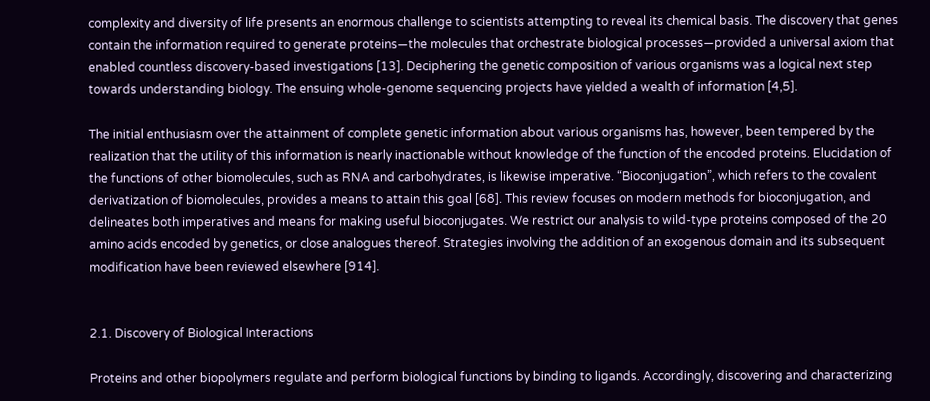complexity and diversity of life presents an enormous challenge to scientists attempting to reveal its chemical basis. The discovery that genes contain the information required to generate proteins—the molecules that orchestrate biological processes—provided a universal axiom that enabled countless discovery-based investigations [13]. Deciphering the genetic composition of various organisms was a logical next step towards understanding biology. The ensuing whole-genome sequencing projects have yielded a wealth of information [4,5].

The initial enthusiasm over the attainment of complete genetic information about various organisms has, however, been tempered by the realization that the utility of this information is nearly inactionable without knowledge of the function of the encoded proteins. Elucidation of the functions of other biomolecules, such as RNA and carbohydrates, is likewise imperative. “Bioconjugation”, which refers to the covalent derivatization of biomolecules, provides a means to attain this goal [68]. This review focuses on modern methods for bioconjugation, and delineates both imperatives and means for making useful bioconjugates. We restrict our analysis to wild-type proteins composed of the 20 amino acids encoded by genetics, or close analogues thereof. Strategies involving the addition of an exogenous domain and its subsequent modification have been reviewed elsewhere [914].


2.1. Discovery of Biological Interactions

Proteins and other biopolymers regulate and perform biological functions by binding to ligands. Accordingly, discovering and characterizing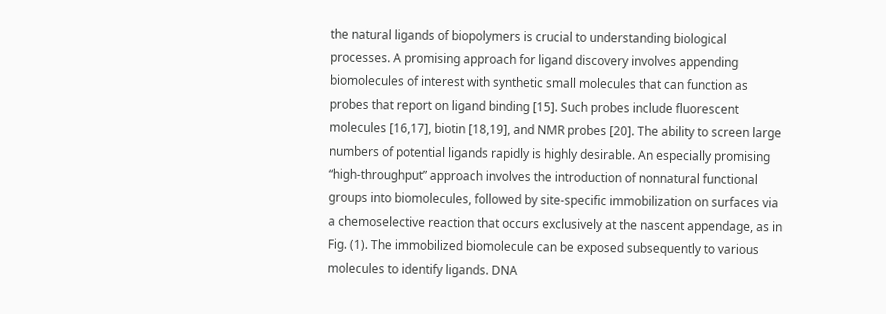the natural ligands of biopolymers is crucial to understanding biological processes. A promising approach for ligand discovery involves appending biomolecules of interest with synthetic small molecules that can function as probes that report on ligand binding [15]. Such probes include fluorescent molecules [16,17], biotin [18,19], and NMR probes [20]. The ability to screen large numbers of potential ligands rapidly is highly desirable. An especially promising “high-throughput” approach involves the introduction of nonnatural functional groups into biomolecules, followed by site-specific immobilization on surfaces via a chemoselective reaction that occurs exclusively at the nascent appendage, as in Fig. (1). The immobilized biomolecule can be exposed subsequently to various molecules to identify ligands. DNA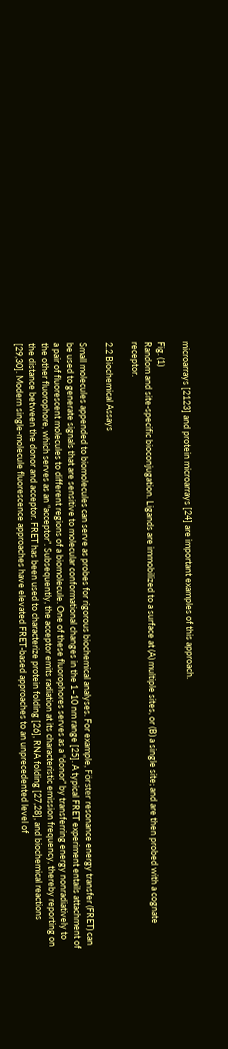microarrays [2123] and protein microarrays [24] are important examples of this approach.

Fig. (1)
Random and site-specific bioconjugation. Ligands are immobilized to a surface at (A) multiple sites, or (B) a single site; and are then probed with a cognate receptor.

2.2 Biochemical Assays

Small molecules appended to biomolecules can serve as probes for rigorous biochemical analyses. For example, Förster resonance energy transfer (FRET) can be used to generate signals that are sensitive to molecular conformational changes in the 1–10 nm range [25]. A typical FRET experiment entails attachment of a pair of fluorescent molecules to different regions of a biomolecule. One of these fluorophores serves as a “donor” by transferring energy nonradiatively to the other fluorophore, which serves as an “acceptor”. Subsequently, the acceptor emits radiation at its characteristic emission frequency, thereby reporting on the distance between the donor and acceptor. FRET has been used to characterize protein folding [26], RNA folding [27,28], and biochemical reactions [29,30]. Modern single-molecule fluorescence approaches have elevated FRET-based approaches to an unprecedented level of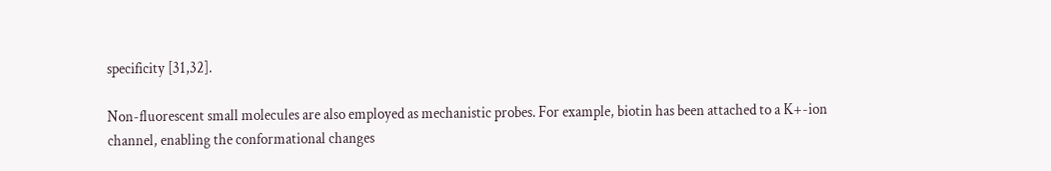specificity [31,32].

Non-fluorescent small molecules are also employed as mechanistic probes. For example, biotin has been attached to a K+-ion channel, enabling the conformational changes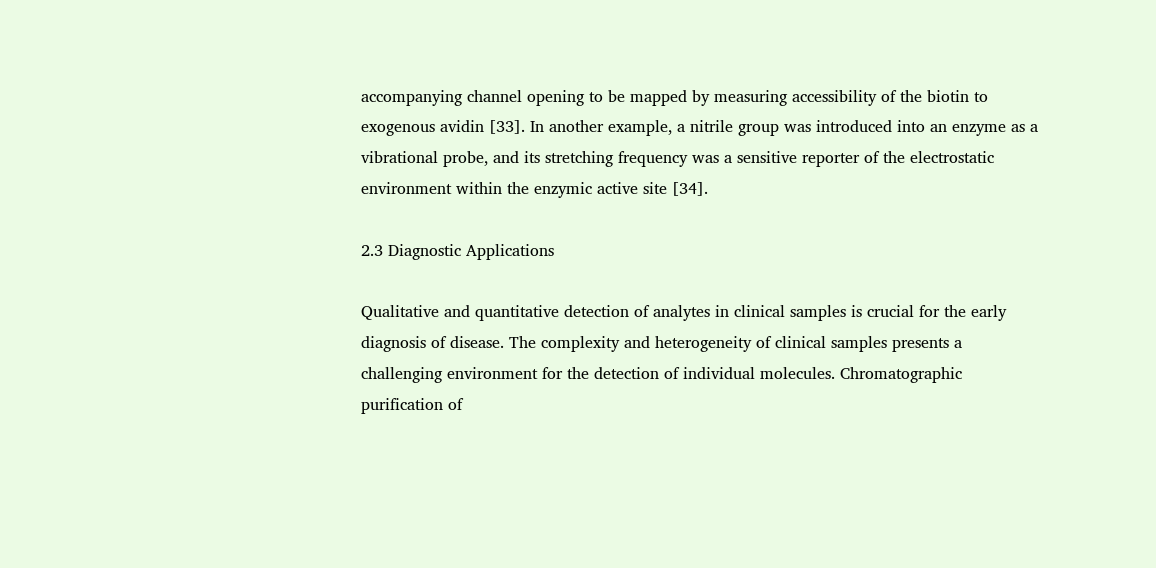accompanying channel opening to be mapped by measuring accessibility of the biotin to exogenous avidin [33]. In another example, a nitrile group was introduced into an enzyme as a vibrational probe, and its stretching frequency was a sensitive reporter of the electrostatic environment within the enzymic active site [34].

2.3 Diagnostic Applications

Qualitative and quantitative detection of analytes in clinical samples is crucial for the early diagnosis of disease. The complexity and heterogeneity of clinical samples presents a challenging environment for the detection of individual molecules. Chromatographic purification of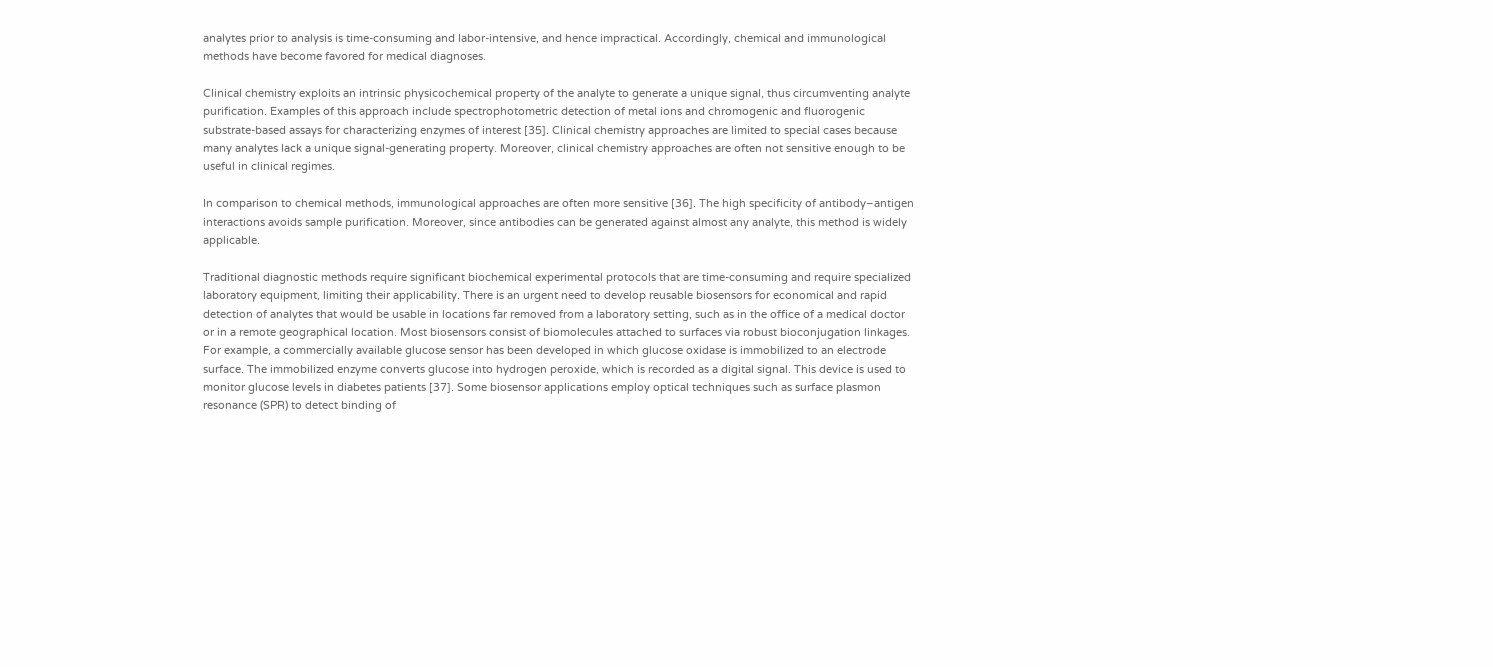analytes prior to analysis is time-consuming and labor-intensive, and hence impractical. Accordingly, chemical and immunological methods have become favored for medical diagnoses.

Clinical chemistry exploits an intrinsic physicochemical property of the analyte to generate a unique signal, thus circumventing analyte purification. Examples of this approach include spectrophotometric detection of metal ions and chromogenic and fluorogenic substrate-based assays for characterizing enzymes of interest [35]. Clinical chemistry approaches are limited to special cases because many analytes lack a unique signal-generating property. Moreover, clinical chemistry approaches are often not sensitive enough to be useful in clinical regimes.

In comparison to chemical methods, immunological approaches are often more sensitive [36]. The high specificity of antibody–antigen interactions avoids sample purification. Moreover, since antibodies can be generated against almost any analyte, this method is widely applicable.

Traditional diagnostic methods require significant biochemical experimental protocols that are time-consuming and require specialized laboratory equipment, limiting their applicability. There is an urgent need to develop reusable biosensors for economical and rapid detection of analytes that would be usable in locations far removed from a laboratory setting, such as in the office of a medical doctor or in a remote geographical location. Most biosensors consist of biomolecules attached to surfaces via robust bioconjugation linkages. For example, a commercially available glucose sensor has been developed in which glucose oxidase is immobilized to an electrode surface. The immobilized enzyme converts glucose into hydrogen peroxide, which is recorded as a digital signal. This device is used to monitor glucose levels in diabetes patients [37]. Some biosensor applications employ optical techniques such as surface plasmon resonance (SPR) to detect binding of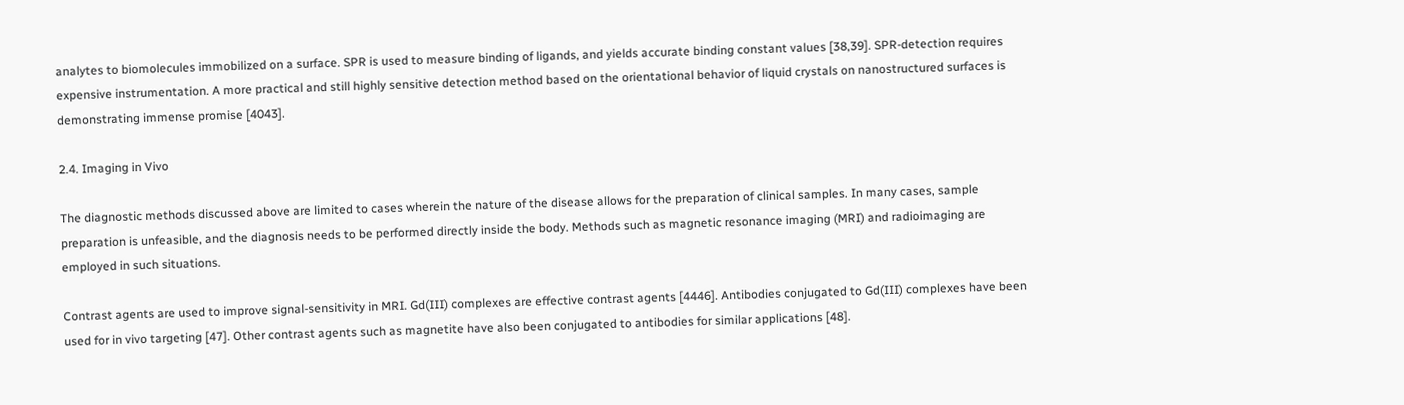analytes to biomolecules immobilized on a surface. SPR is used to measure binding of ligands, and yields accurate binding constant values [38,39]. SPR-detection requires expensive instrumentation. A more practical and still highly sensitive detection method based on the orientational behavior of liquid crystals on nanostructured surfaces is demonstrating immense promise [4043].

2.4. Imaging in Vivo

The diagnostic methods discussed above are limited to cases wherein the nature of the disease allows for the preparation of clinical samples. In many cases, sample preparation is unfeasible, and the diagnosis needs to be performed directly inside the body. Methods such as magnetic resonance imaging (MRI) and radioimaging are employed in such situations.

Contrast agents are used to improve signal-sensitivity in MRI. Gd(III) complexes are effective contrast agents [4446]. Antibodies conjugated to Gd(III) complexes have been used for in vivo targeting [47]. Other contrast agents such as magnetite have also been conjugated to antibodies for similar applications [48].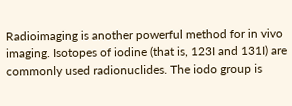Radioimaging is another powerful method for in vivo imaging. Isotopes of iodine (that is, 123I and 131I) are commonly used radionuclides. The iodo group is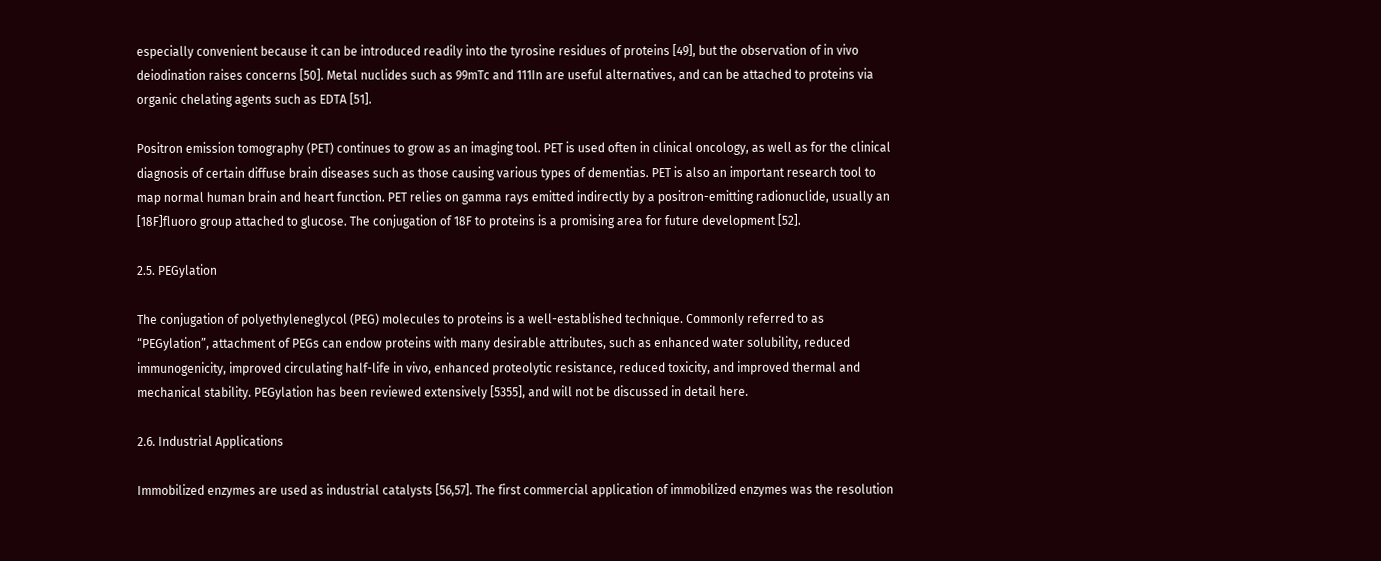especially convenient because it can be introduced readily into the tyrosine residues of proteins [49], but the observation of in vivo deiodination raises concerns [50]. Metal nuclides such as 99mTc and 111In are useful alternatives, and can be attached to proteins via organic chelating agents such as EDTA [51].

Positron emission tomography (PET) continues to grow as an imaging tool. PET is used often in clinical oncology, as well as for the clinical diagnosis of certain diffuse brain diseases such as those causing various types of dementias. PET is also an important research tool to map normal human brain and heart function. PET relies on gamma rays emitted indirectly by a positron-emitting radionuclide, usually an [18F]fluoro group attached to glucose. The conjugation of 18F to proteins is a promising area for future development [52].

2.5. PEGylation

The conjugation of polyethyleneglycol (PEG) molecules to proteins is a well-established technique. Commonly referred to as “PEGylation”, attachment of PEGs can endow proteins with many desirable attributes, such as enhanced water solubility, reduced immunogenicity, improved circulating half-life in vivo, enhanced proteolytic resistance, reduced toxicity, and improved thermal and mechanical stability. PEGylation has been reviewed extensively [5355], and will not be discussed in detail here.

2.6. Industrial Applications

Immobilized enzymes are used as industrial catalysts [56,57]. The first commercial application of immobilized enzymes was the resolution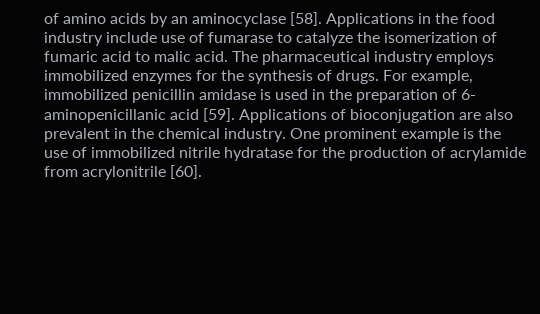of amino acids by an aminocyclase [58]. Applications in the food industry include use of fumarase to catalyze the isomerization of fumaric acid to malic acid. The pharmaceutical industry employs immobilized enzymes for the synthesis of drugs. For example, immobilized penicillin amidase is used in the preparation of 6-aminopenicillanic acid [59]. Applications of bioconjugation are also prevalent in the chemical industry. One prominent example is the use of immobilized nitrile hydratase for the production of acrylamide from acrylonitrile [60].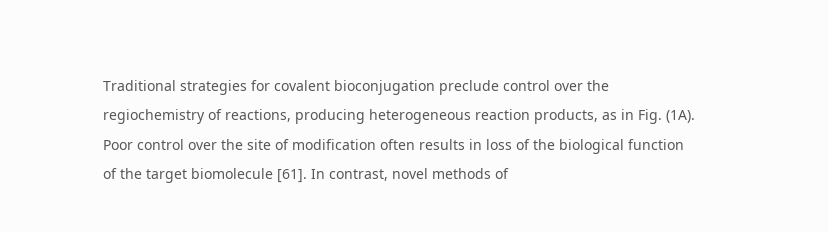Traditional strategies for covalent bioconjugation preclude control over the regiochemistry of reactions, producing heterogeneous reaction products, as in Fig. (1A). Poor control over the site of modification often results in loss of the biological function of the target biomolecule [61]. In contrast, novel methods of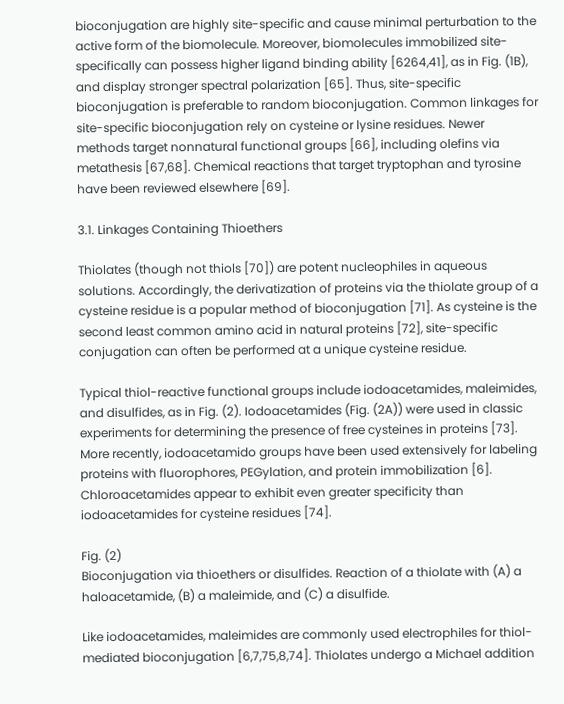bioconjugation are highly site-specific and cause minimal perturbation to the active form of the biomolecule. Moreover, biomolecules immobilized site-specifically can possess higher ligand binding ability [6264,41], as in Fig. (1B), and display stronger spectral polarization [65]. Thus, site-specific bioconjugation is preferable to random bioconjugation. Common linkages for site-specific bioconjugation rely on cysteine or lysine residues. Newer methods target nonnatural functional groups [66], including olefins via metathesis [67,68]. Chemical reactions that target tryptophan and tyrosine have been reviewed elsewhere [69].

3.1. Linkages Containing Thioethers

Thiolates (though not thiols [70]) are potent nucleophiles in aqueous solutions. Accordingly, the derivatization of proteins via the thiolate group of a cysteine residue is a popular method of bioconjugation [71]. As cysteine is the second least common amino acid in natural proteins [72], site-specific conjugation can often be performed at a unique cysteine residue.

Typical thiol-reactive functional groups include iodoacetamides, maleimides, and disulfides, as in Fig. (2). Iodoacetamides (Fig. (2A)) were used in classic experiments for determining the presence of free cysteines in proteins [73]. More recently, iodoacetamido groups have been used extensively for labeling proteins with fluorophores, PEGylation, and protein immobilization [6]. Chloroacetamides appear to exhibit even greater specificity than iodoacetamides for cysteine residues [74].

Fig. (2)
Bioconjugation via thioethers or disulfides. Reaction of a thiolate with (A) a haloacetamide, (B) a maleimide, and (C) a disulfide.

Like iodoacetamides, maleimides are commonly used electrophiles for thiol-mediated bioconjugation [6,7,75,8,74]. Thiolates undergo a Michael addition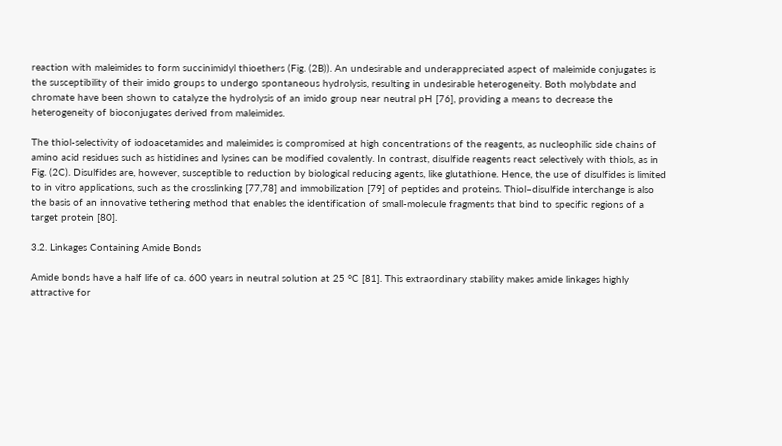reaction with maleimides to form succinimidyl thioethers (Fig. (2B)). An undesirable and underappreciated aspect of maleimide conjugates is the susceptibility of their imido groups to undergo spontaneous hydrolysis, resulting in undesirable heterogeneity. Both molybdate and chromate have been shown to catalyze the hydrolysis of an imido group near neutral pH [76], providing a means to decrease the heterogeneity of bioconjugates derived from maleimides.

The thiol-selectivity of iodoacetamides and maleimides is compromised at high concentrations of the reagents, as nucleophilic side chains of amino acid residues such as histidines and lysines can be modified covalently. In contrast, disulfide reagents react selectively with thiols, as in Fig. (2C). Disulfides are, however, susceptible to reduction by biological reducing agents, like glutathione. Hence, the use of disulfides is limited to in vitro applications, such as the crosslinking [77,78] and immobilization [79] of peptides and proteins. Thiol–disulfide interchange is also the basis of an innovative tethering method that enables the identification of small-molecule fragments that bind to specific regions of a target protein [80].

3.2. Linkages Containing Amide Bonds

Amide bonds have a half life of ca. 600 years in neutral solution at 25 °C [81]. This extraordinary stability makes amide linkages highly attractive for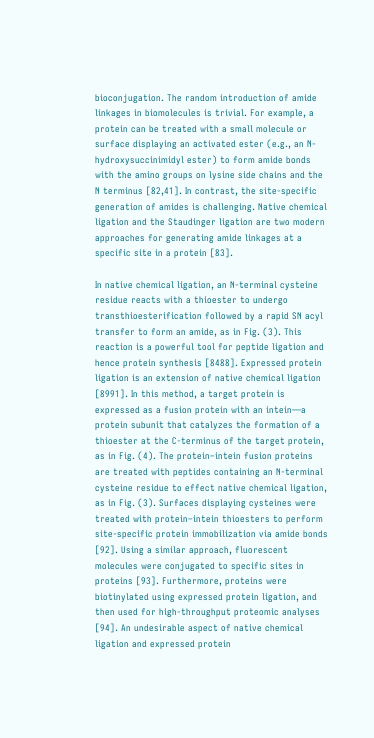bioconjugation. The random introduction of amide linkages in biomolecules is trivial. For example, a protein can be treated with a small molecule or surface displaying an activated ester (e.g., an N-hydroxysuccinimidyl ester) to form amide bonds with the amino groups on lysine side chains and the N terminus [82,41]. In contrast, the site-specific generation of amides is challenging. Native chemical ligation and the Staudinger ligation are two modern approaches for generating amide linkages at a specific site in a protein [83].

In native chemical ligation, an N-terminal cysteine residue reacts with a thioester to undergo transthioesterification followed by a rapid SN acyl transfer to form an amide, as in Fig. (3). This reaction is a powerful tool for peptide ligation and hence protein synthesis [8488]. Expressed protein ligation is an extension of native chemical ligation [8991]. In this method, a target protein is expressed as a fusion protein with an intein—a protein subunit that catalyzes the formation of a thioester at the C-terminus of the target protein, as in Fig. (4). The protein–intein fusion proteins are treated with peptides containing an N-terminal cysteine residue to effect native chemical ligation, as in Fig. (3). Surfaces displaying cysteines were treated with protein–intein thioesters to perform site-specific protein immobilization via amide bonds [92]. Using a similar approach, fluorescent molecules were conjugated to specific sites in proteins [93]. Furthermore, proteins were biotinylated using expressed protein ligation, and then used for high-throughput proteomic analyses [94]. An undesirable aspect of native chemical ligation and expressed protein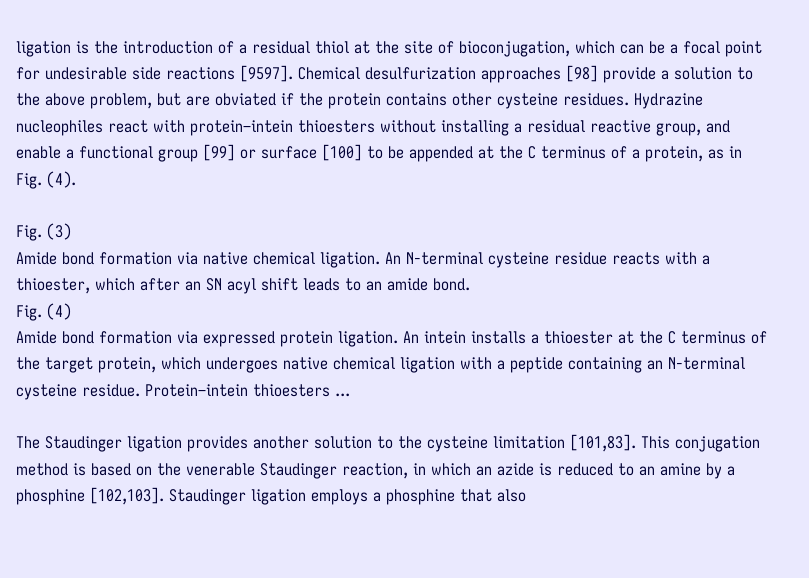ligation is the introduction of a residual thiol at the site of bioconjugation, which can be a focal point for undesirable side reactions [9597]. Chemical desulfurization approaches [98] provide a solution to the above problem, but are obviated if the protein contains other cysteine residues. Hydrazine nucleophiles react with protein–intein thioesters without installing a residual reactive group, and enable a functional group [99] or surface [100] to be appended at the C terminus of a protein, as in Fig. (4).

Fig. (3)
Amide bond formation via native chemical ligation. An N-terminal cysteine residue reacts with a thioester, which after an SN acyl shift leads to an amide bond.
Fig. (4)
Amide bond formation via expressed protein ligation. An intein installs a thioester at the C terminus of the target protein, which undergoes native chemical ligation with a peptide containing an N-terminal cysteine residue. Protein–intein thioesters ...

The Staudinger ligation provides another solution to the cysteine limitation [101,83]. This conjugation method is based on the venerable Staudinger reaction, in which an azide is reduced to an amine by a phosphine [102,103]. Staudinger ligation employs a phosphine that also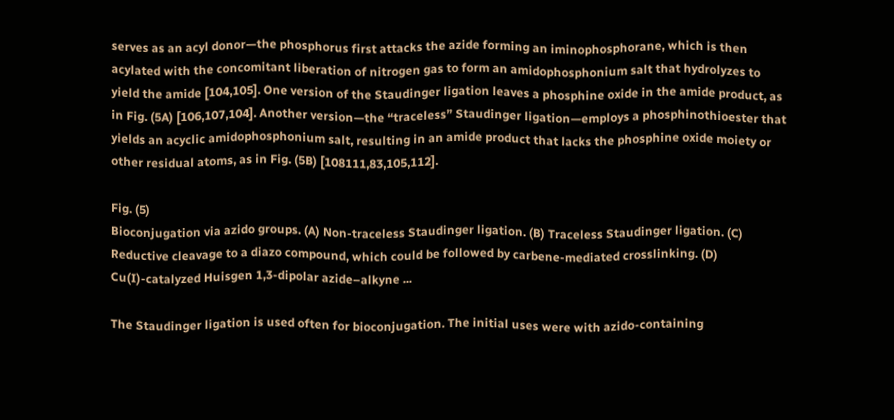serves as an acyl donor—the phosphorus first attacks the azide forming an iminophosphorane, which is then acylated with the concomitant liberation of nitrogen gas to form an amidophosphonium salt that hydrolyzes to yield the amide [104,105]. One version of the Staudinger ligation leaves a phosphine oxide in the amide product, as in Fig. (5A) [106,107,104]. Another version—the “traceless” Staudinger ligation—employs a phosphinothioester that yields an acyclic amidophosphonium salt, resulting in an amide product that lacks the phosphine oxide moiety or other residual atoms, as in Fig. (5B) [108111,83,105,112].

Fig. (5)
Bioconjugation via azido groups. (A) Non-traceless Staudinger ligation. (B) Traceless Staudinger ligation. (C) Reductive cleavage to a diazo compound, which could be followed by carbene-mediated crosslinking. (D) Cu(I)-catalyzed Huisgen 1,3-dipolar azide–alkyne ...

The Staudinger ligation is used often for bioconjugation. The initial uses were with azido-containing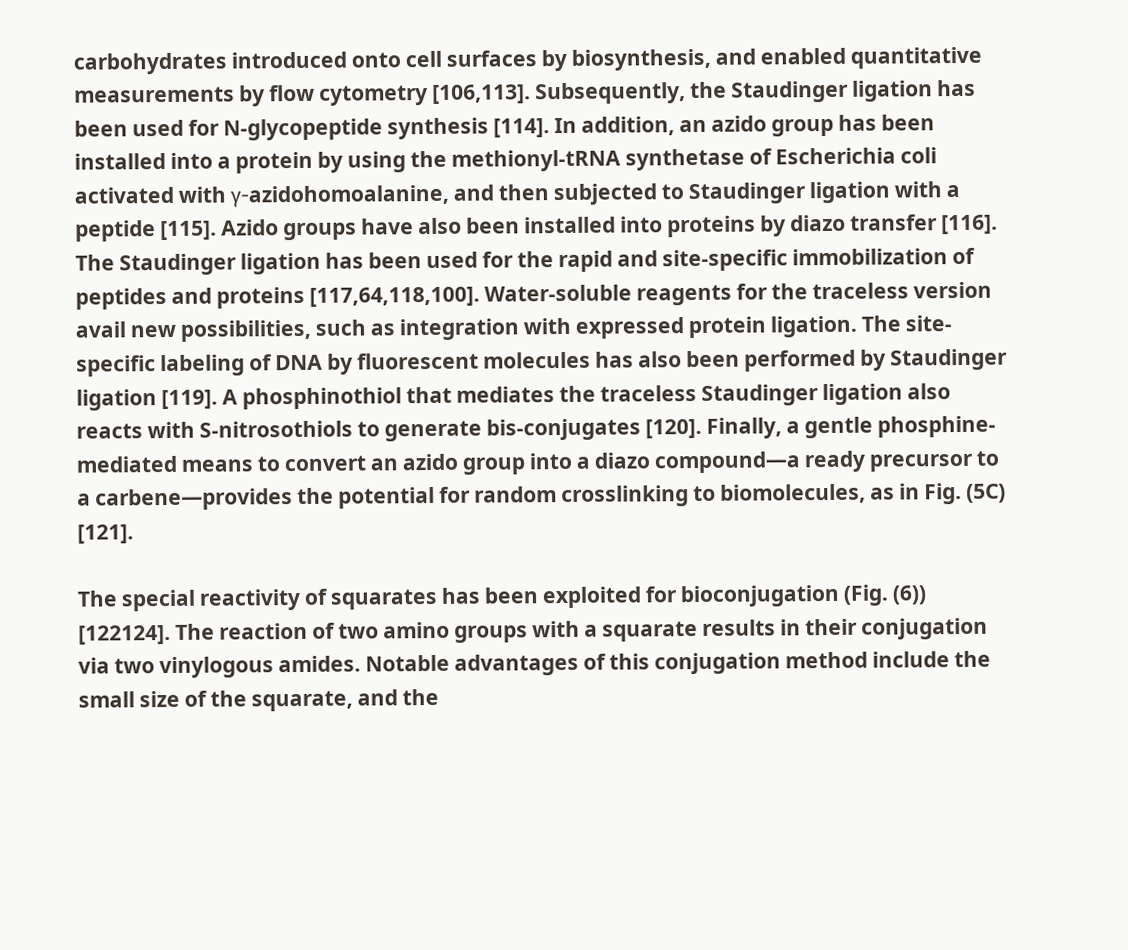carbohydrates introduced onto cell surfaces by biosynthesis, and enabled quantitative measurements by flow cytometry [106,113]. Subsequently, the Staudinger ligation has been used for N-glycopeptide synthesis [114]. In addition, an azido group has been installed into a protein by using the methionyl-tRNA synthetase of Escherichia coli activated with γ-azidohomoalanine, and then subjected to Staudinger ligation with a peptide [115]. Azido groups have also been installed into proteins by diazo transfer [116]. The Staudinger ligation has been used for the rapid and site-specific immobilization of peptides and proteins [117,64,118,100]. Water-soluble reagents for the traceless version avail new possibilities, such as integration with expressed protein ligation. The site-specific labeling of DNA by fluorescent molecules has also been performed by Staudinger ligation [119]. A phosphinothiol that mediates the traceless Staudinger ligation also reacts with S-nitrosothiols to generate bis-conjugates [120]. Finally, a gentle phosphine-mediated means to convert an azido group into a diazo compound—a ready precursor to a carbene—provides the potential for random crosslinking to biomolecules, as in Fig. (5C) [121].

The special reactivity of squarates has been exploited for bioconjugation (Fig. (6)) [122124]. The reaction of two amino groups with a squarate results in their conjugation via two vinylogous amides. Notable advantages of this conjugation method include the small size of the squarate, and the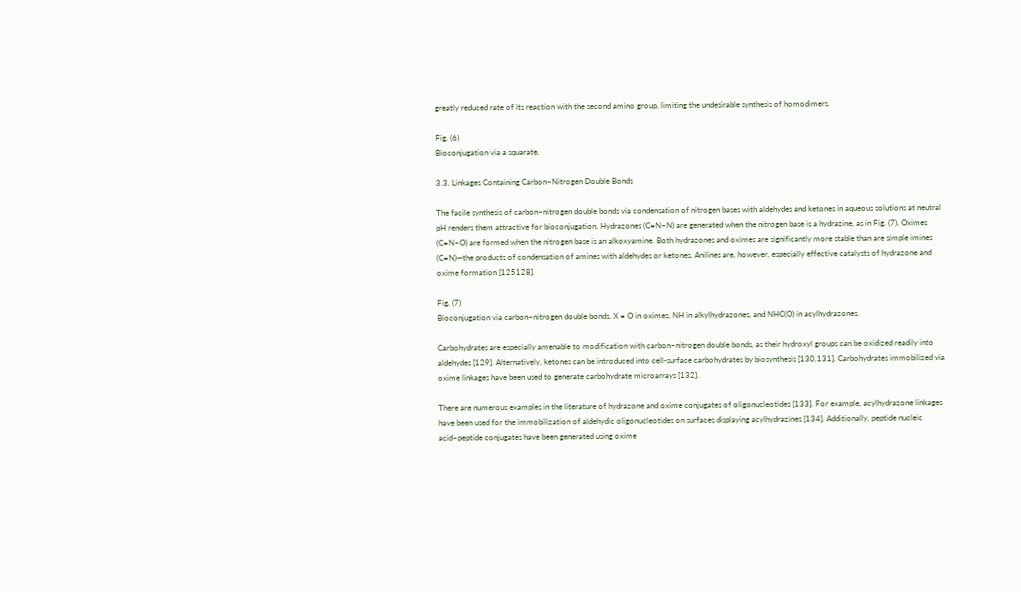greatly reduced rate of its reaction with the second amino group, limiting the undesirable synthesis of homodimers.

Fig. (6)
Bioconjugation via a squarate.

3.3. Linkages Containing Carbon–Nitrogen Double Bonds

The facile synthesis of carbon–nitrogen double bonds via condensation of nitrogen bases with aldehydes and ketones in aqueous solutions at neutral pH renders them attractive for bioconjugation. Hydrazones (C=N–N) are generated when the nitrogen base is a hydrazine, as in Fig. (7). Oximes (C=N–O) are formed when the nitrogen base is an alkoxyamine. Both hydrazones and oximes are significantly more stable than are simple imines (C=N)—the products of condensation of amines with aldehydes or ketones. Anilines are, however, especially effective catalysts of hydrazone and oxime formation [125128].

Fig. (7)
Bioconjugation via carbon–nitrogen double bonds. X = O in oximes, NH in alkylhydrazones, and NHC(O) in acylhydrazones.

Carbohydrates are especially amenable to modification with carbon–nitrogen double bonds, as their hydroxyl groups can be oxidized readily into aldehydes [129]. Alternatively, ketones can be introduced into cell-surface carbohydrates by biosynthesis [130,131]. Carbohydrates immobilized via oxime linkages have been used to generate carbohydrate microarrays [132].

There are numerous examples in the literature of hydrazone and oxime conjugates of oligonucleotides [133]. For example, acylhydrazone linkages have been used for the immobilization of aldehydic oligonucleotides on surfaces displaying acylhydrazines [134]. Additionally, peptide nucleic acid–peptide conjugates have been generated using oxime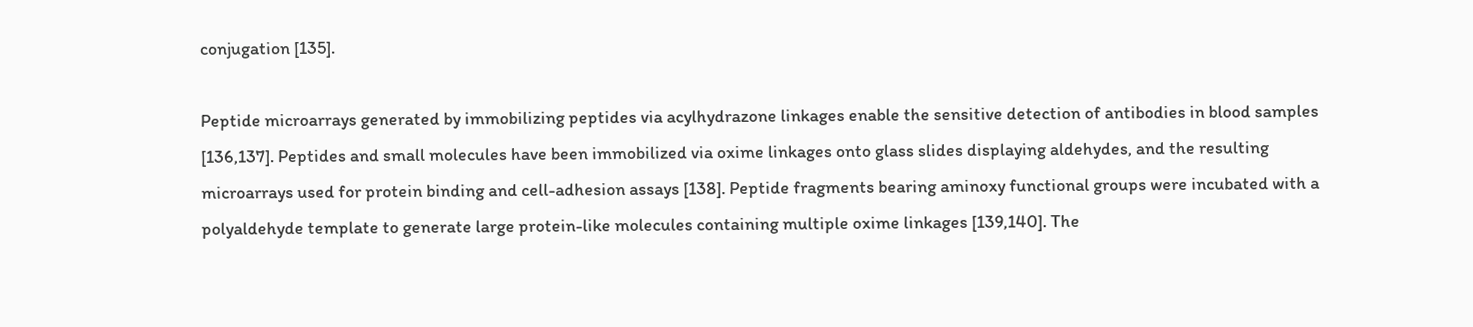conjugation [135].

Peptide microarrays generated by immobilizing peptides via acylhydrazone linkages enable the sensitive detection of antibodies in blood samples [136,137]. Peptides and small molecules have been immobilized via oxime linkages onto glass slides displaying aldehydes, and the resulting microarrays used for protein binding and cell-adhesion assays [138]. Peptide fragments bearing aminoxy functional groups were incubated with a polyaldehyde template to generate large protein-like molecules containing multiple oxime linkages [139,140]. The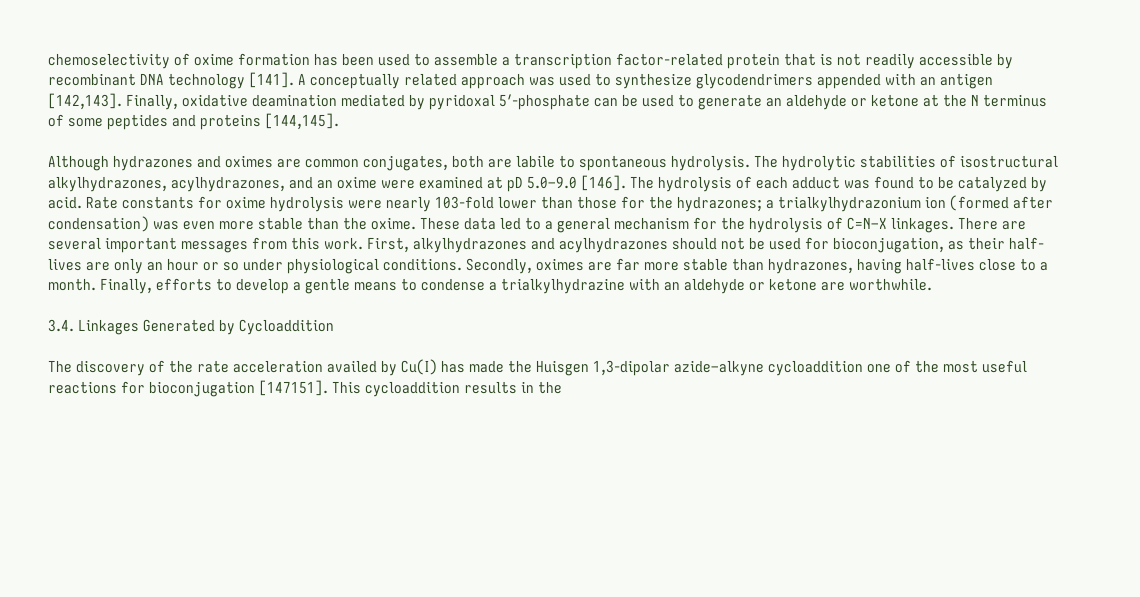chemoselectivity of oxime formation has been used to assemble a transcription factor-related protein that is not readily accessible by recombinant DNA technology [141]. A conceptually related approach was used to synthesize glycodendrimers appended with an antigen [142,143]. Finally, oxidative deamination mediated by pyridoxal 5′-phosphate can be used to generate an aldehyde or ketone at the N terminus of some peptides and proteins [144,145].

Although hydrazones and oximes are common conjugates, both are labile to spontaneous hydrolysis. The hydrolytic stabilities of isostructural alkylhydrazones, acylhydrazones, and an oxime were examined at pD 5.0–9.0 [146]. The hydrolysis of each adduct was found to be catalyzed by acid. Rate constants for oxime hydrolysis were nearly 103-fold lower than those for the hydrazones; a trialkylhydrazonium ion (formed after condensation) was even more stable than the oxime. These data led to a general mechanism for the hydrolysis of C=N–X linkages. There are several important messages from this work. First, alkylhydrazones and acylhydrazones should not be used for bioconjugation, as their half-lives are only an hour or so under physiological conditions. Secondly, oximes are far more stable than hydrazones, having half-lives close to a month. Finally, efforts to develop a gentle means to condense a trialkylhydrazine with an aldehyde or ketone are worthwhile.

3.4. Linkages Generated by Cycloaddition

The discovery of the rate acceleration availed by Cu(I) has made the Huisgen 1,3-dipolar azide–alkyne cycloaddition one of the most useful reactions for bioconjugation [147151]. This cycloaddition results in the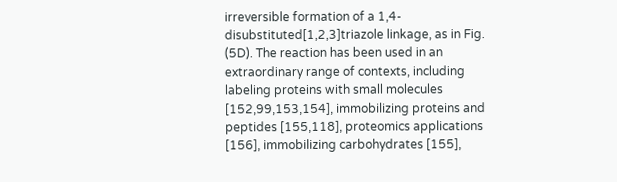irreversible formation of a 1,4-disubstituted[1,2,3]triazole linkage, as in Fig. (5D). The reaction has been used in an extraordinary range of contexts, including labeling proteins with small molecules [152,99,153,154], immobilizing proteins and peptides [155,118], proteomics applications [156], immobilizing carbohydrates [155],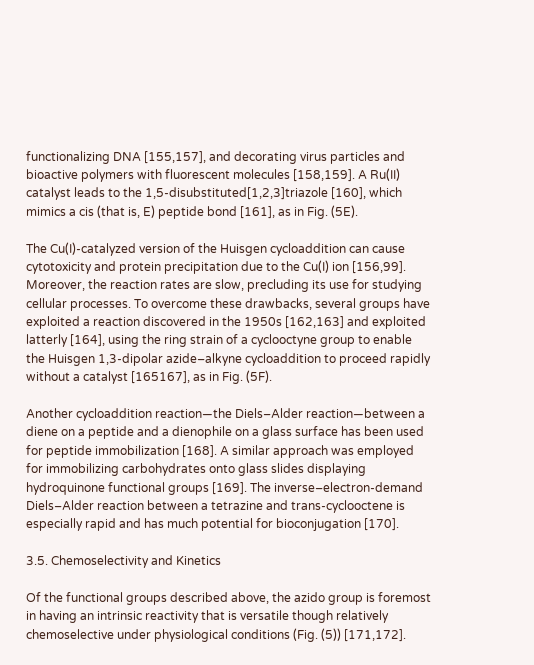functionalizing DNA [155,157], and decorating virus particles and bioactive polymers with fluorescent molecules [158,159]. A Ru(II) catalyst leads to the 1,5-disubstituted[1,2,3]triazole [160], which mimics a cis (that is, E) peptide bond [161], as in Fig. (5E).

The Cu(I)-catalyzed version of the Huisgen cycloaddition can cause cytotoxicity and protein precipitation due to the Cu(I) ion [156,99]. Moreover, the reaction rates are slow, precluding its use for studying cellular processes. To overcome these drawbacks, several groups have exploited a reaction discovered in the 1950s [162,163] and exploited latterly [164], using the ring strain of a cyclooctyne group to enable the Huisgen 1,3-dipolar azide–alkyne cycloaddition to proceed rapidly without a catalyst [165167], as in Fig. (5F).

Another cycloaddition reaction—the Diels–Alder reaction—between a diene on a peptide and a dienophile on a glass surface has been used for peptide immobilization [168]. A similar approach was employed for immobilizing carbohydrates onto glass slides displaying hydroquinone functional groups [169]. The inverse–electron-demand Diels–Alder reaction between a tetrazine and trans-cyclooctene is especially rapid and has much potential for bioconjugation [170].

3.5. Chemoselectivity and Kinetics

Of the functional groups described above, the azido group is foremost in having an intrinsic reactivity that is versatile though relatively chemoselective under physiological conditions (Fig. (5)) [171,172].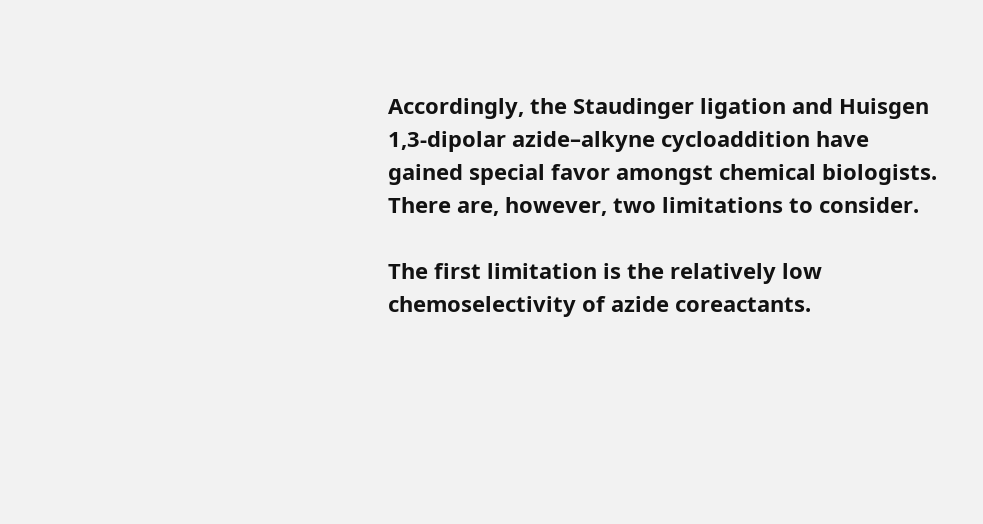Accordingly, the Staudinger ligation and Huisgen 1,3-dipolar azide–alkyne cycloaddition have gained special favor amongst chemical biologists. There are, however, two limitations to consider.

The first limitation is the relatively low chemoselectivity of azide coreactants.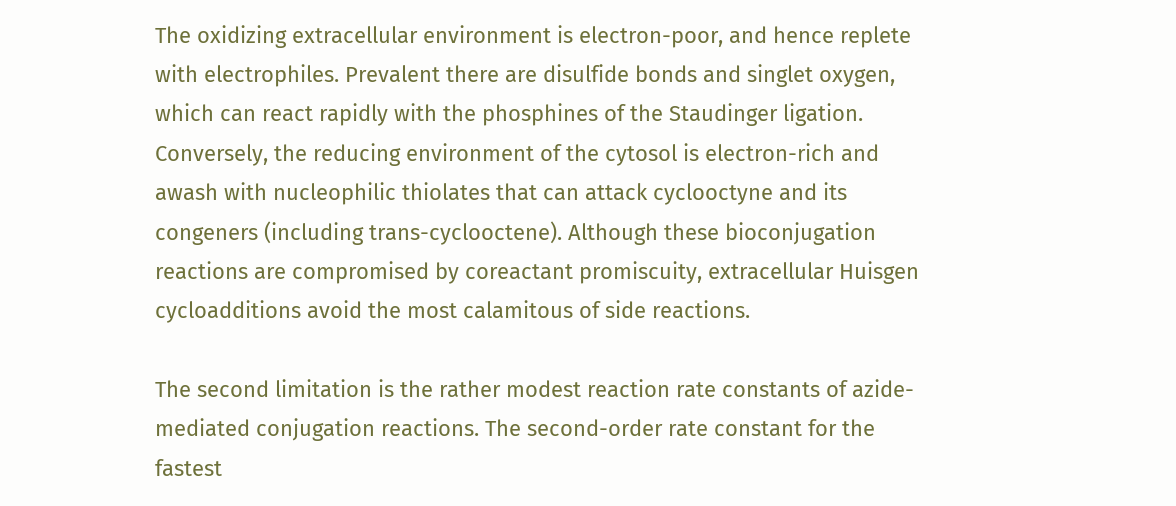The oxidizing extracellular environment is electron-poor, and hence replete with electrophiles. Prevalent there are disulfide bonds and singlet oxygen, which can react rapidly with the phosphines of the Staudinger ligation. Conversely, the reducing environment of the cytosol is electron-rich and awash with nucleophilic thiolates that can attack cyclooctyne and its congeners (including trans-cyclooctene). Although these bioconjugation reactions are compromised by coreactant promiscuity, extracellular Huisgen cycloadditions avoid the most calamitous of side reactions.

The second limitation is the rather modest reaction rate constants of azide-mediated conjugation reactions. The second-order rate constant for the fastest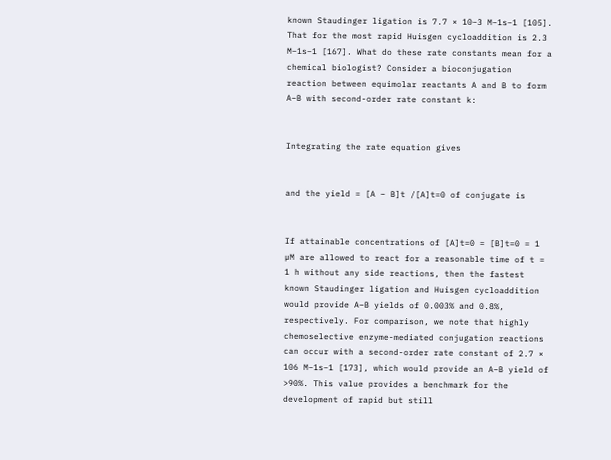known Staudinger ligation is 7.7 × 10−3 M−1s−1 [105]. That for the most rapid Huisgen cycloaddition is 2.3 M−1s−1 [167]. What do these rate constants mean for a chemical biologist? Consider a bioconjugation reaction between equimolar reactants A and B to form A–B with second-order rate constant k:


Integrating the rate equation gives


and the yield = [A – B]t /[A]t=0 of conjugate is


If attainable concentrations of [A]t=0 = [B]t=0 = 1 µM are allowed to react for a reasonable time of t = 1 h without any side reactions, then the fastest known Staudinger ligation and Huisgen cycloaddition would provide A–B yields of 0.003% and 0.8%, respectively. For comparison, we note that highly chemoselective enzyme-mediated conjugation reactions can occur with a second-order rate constant of 2.7 × 106 M−1s−1 [173], which would provide an A–B yield of >90%. This value provides a benchmark for the development of rapid but still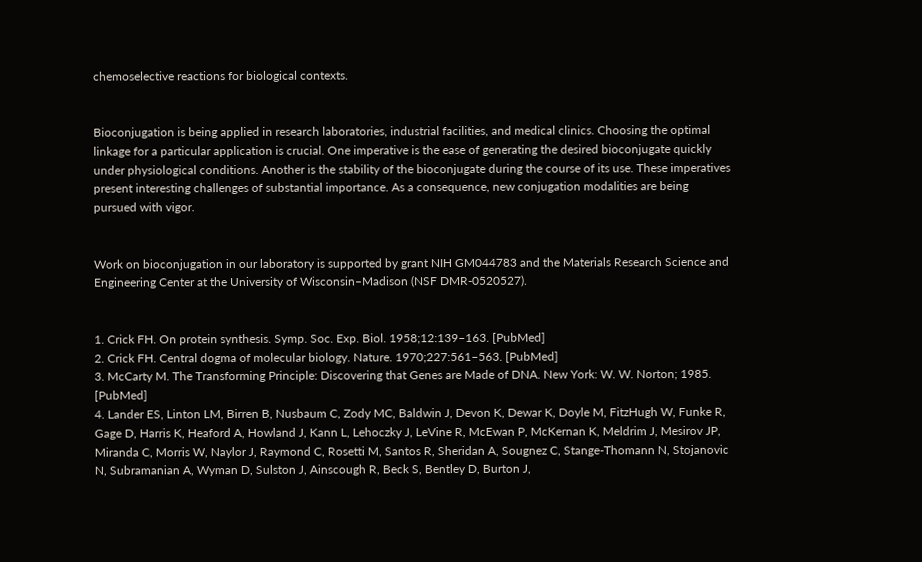chemoselective reactions for biological contexts.


Bioconjugation is being applied in research laboratories, industrial facilities, and medical clinics. Choosing the optimal linkage for a particular application is crucial. One imperative is the ease of generating the desired bioconjugate quickly under physiological conditions. Another is the stability of the bioconjugate during the course of its use. These imperatives present interesting challenges of substantial importance. As a consequence, new conjugation modalities are being pursued with vigor.


Work on bioconjugation in our laboratory is supported by grant NIH GM044783 and the Materials Research Science and Engineering Center at the University of Wisconsin–Madison (NSF DMR-0520527).


1. Crick FH. On protein synthesis. Symp. Soc. Exp. Biol. 1958;12:139–163. [PubMed]
2. Crick FH. Central dogma of molecular biology. Nature. 1970;227:561–563. [PubMed]
3. McCarty M. The Transforming Principle: Discovering that Genes are Made of DNA. New York: W. W. Norton; 1985. [PubMed]
4. Lander ES, Linton LM, Birren B, Nusbaum C, Zody MC, Baldwin J, Devon K, Dewar K, Doyle M, FitzHugh W, Funke R, Gage D, Harris K, Heaford A, Howland J, Kann L, Lehoczky J, LeVine R, McEwan P, McKernan K, Meldrim J, Mesirov JP, Miranda C, Morris W, Naylor J, Raymond C, Rosetti M, Santos R, Sheridan A, Sougnez C, Stange-Thomann N, Stojanovic N, Subramanian A, Wyman D, Sulston J, Ainscough R, Beck S, Bentley D, Burton J,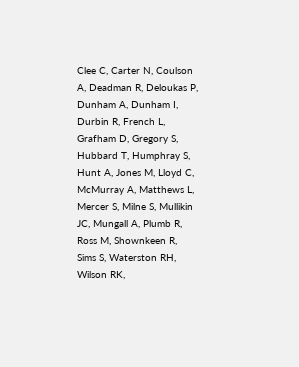Clee C, Carter N, Coulson A, Deadman R, Deloukas P, Dunham A, Dunham I, Durbin R, French L, Grafham D, Gregory S, Hubbard T, Humphray S, Hunt A, Jones M, Lloyd C, McMurray A, Matthews L, Mercer S, Milne S, Mullikin JC, Mungall A, Plumb R, Ross M, Shownkeen R, Sims S, Waterston RH, Wilson RK,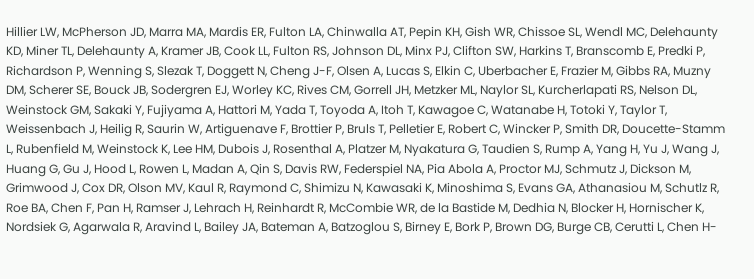Hillier LW, McPherson JD, Marra MA, Mardis ER, Fulton LA, Chinwalla AT, Pepin KH, Gish WR, Chissoe SL, Wendl MC, Delehaunty KD, Miner TL, Delehaunty A, Kramer JB, Cook LL, Fulton RS, Johnson DL, Minx PJ, Clifton SW, Harkins T, Branscomb E, Predki P, Richardson P, Wenning S, Slezak T, Doggett N, Cheng J-F, Olsen A, Lucas S, Elkin C, Uberbacher E, Frazier M, Gibbs RA, Muzny DM, Scherer SE, Bouck JB, Sodergren EJ, Worley KC, Rives CM, Gorrell JH, Metzker ML, Naylor SL, Kurcherlapati RS, Nelson DL, Weinstock GM, Sakaki Y, Fujiyama A, Hattori M, Yada T, Toyoda A, Itoh T, Kawagoe C, Watanabe H, Totoki Y, Taylor T, Weissenbach J, Heilig R, Saurin W, Artiguenave F, Brottier P, Bruls T, Pelletier E, Robert C, Wincker P, Smith DR, Doucette-Stamm L, Rubenfield M, Weinstock K, Lee HM, Dubois J, Rosenthal A, Platzer M, Nyakatura G, Taudien S, Rump A, Yang H, Yu J, Wang J, Huang G, Gu J, Hood L, Rowen L, Madan A, Qin S, Davis RW, Federspiel NA, Pia Abola A, Proctor MJ, Schmutz J, Dickson M, Grimwood J, Cox DR, Olson MV, Kaul R, Raymond C, Shimizu N, Kawasaki K, Minoshima S, Evans GA, Athanasiou M, Schutlz R, Roe BA, Chen F, Pan H, Ramser J, Lehrach H, Reinhardt R, McCombie WR, de la Bastide M, Dedhia N, Blocker H, Hornischer K, Nordsiek G, Agarwala R, Aravind L, Bailey JA, Bateman A, Batzoglou S, Birney E, Bork P, Brown DG, Burge CB, Cerutti L, Chen H-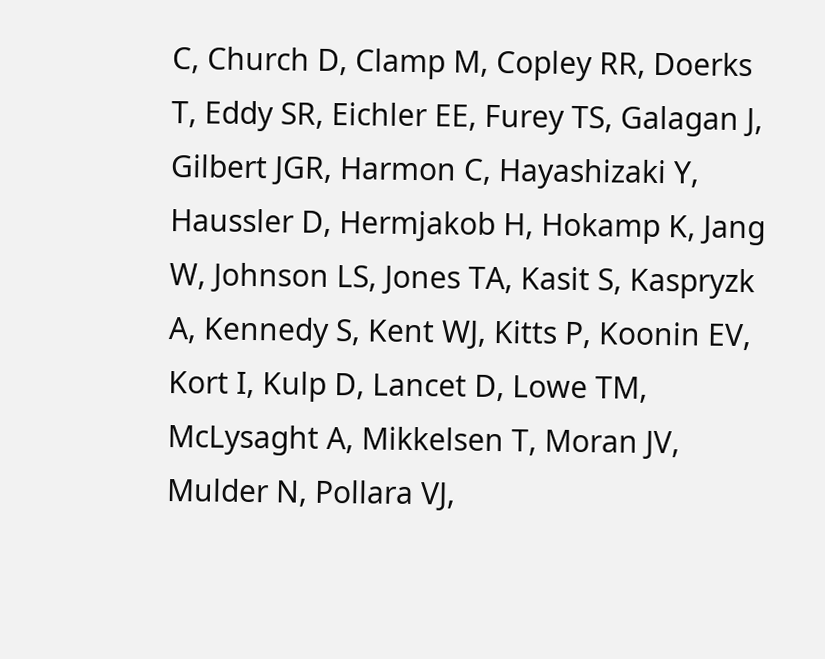C, Church D, Clamp M, Copley RR, Doerks T, Eddy SR, Eichler EE, Furey TS, Galagan J, Gilbert JGR, Harmon C, Hayashizaki Y, Haussler D, Hermjakob H, Hokamp K, Jang W, Johnson LS, Jones TA, Kasit S, Kaspryzk A, Kennedy S, Kent WJ, Kitts P, Koonin EV, Kort I, Kulp D, Lancet D, Lowe TM, McLysaght A, Mikkelsen T, Moran JV, Mulder N, Pollara VJ,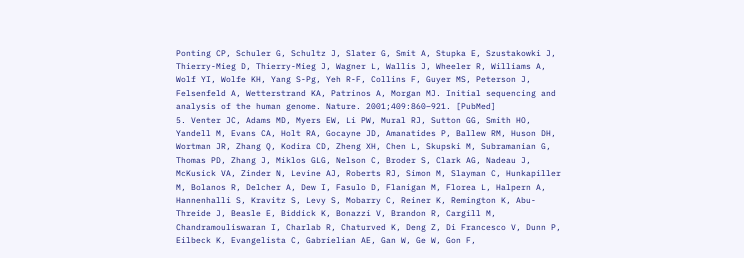Ponting CP, Schuler G, Schultz J, Slater G, Smit A, Stupka E, Szustakowki J, Thierry-Mieg D, Thierry-Mieg J, Wagner L, Wallis J, Wheeler R, Williams A, Wolf YI, Wolfe KH, Yang S-Pg, Yeh R-F, Collins F, Guyer MS, Peterson J, Felsenfeld A, Wetterstrand KA, Patrinos A, Morgan MJ. Initial sequencing and analysis of the human genome. Nature. 2001;409:860–921. [PubMed]
5. Venter JC, Adams MD, Myers EW, Li PW, Mural RJ, Sutton GG, Smith HO, Yandell M, Evans CA, Holt RA, Gocayne JD, Amanatides P, Ballew RM, Huson DH, Wortman JR, Zhang Q, Kodira CD, Zheng XH, Chen L, Skupski M, Subramanian G, Thomas PD, Zhang J, Miklos GLG, Nelson C, Broder S, Clark AG, Nadeau J, McKusick VA, Zinder N, Levine AJ, Roberts RJ, Simon M, Slayman C, Hunkapiller M, Bolanos R, Delcher A, Dew I, Fasulo D, Flanigan M, Florea L, Halpern A, Hannenhalli S, Kravitz S, Levy S, Mobarry C, Reiner K, Remington K, Abu-Threide J, Beasle E, Biddick K, Bonazzi V, Brandon R, Cargill M, Chandramouliswaran I, Charlab R, Chaturved K, Deng Z, Di Francesco V, Dunn P, Eilbeck K, Evangelista C, Gabrielian AE, Gan W, Ge W, Gon F,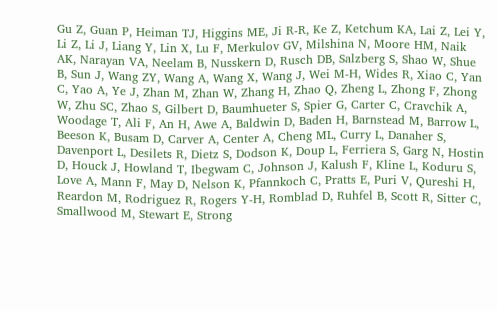Gu Z, Guan P, Heiman TJ, Higgins ME, Ji R-R, Ke Z, Ketchum KA, Lai Z, Lei Y, Li Z, Li J, Liang Y, Lin X, Lu F, Merkulov GV, Milshina N, Moore HM, Naik AK, Narayan VA, Neelam B, Nusskern D, Rusch DB, Salzberg S, Shao W, Shue B, Sun J, Wang ZY, Wang A, Wang X, Wang J, Wei M-H, Wides R, Xiao C, Yan C, Yao A, Ye J, Zhan M, Zhan W, Zhang H, Zhao Q, Zheng L, Zhong F, Zhong W, Zhu SC, Zhao S, Gilbert D, Baumhueter S, Spier G, Carter C, Cravchik A, Woodage T, Ali F, An H, Awe A, Baldwin D, Baden H, Barnstead M, Barrow L, Beeson K, Busam D, Carver A, Center A, Cheng ML, Curry L, Danaher S, Davenport L, Desilets R, Dietz S, Dodson K, Doup L, Ferriera S, Garg N, Hostin D, Houck J, Howland T, Ibegwam C, Johnson J, Kalush F, Kline L, Koduru S, Love A, Mann F, May D, Nelson K, Pfannkoch C, Pratts E, Puri V, Qureshi H, Reardon M, Rodriguez R, Rogers Y-H, Romblad D, Ruhfel B, Scott R, Sitter C, Smallwood M, Stewart E, Strong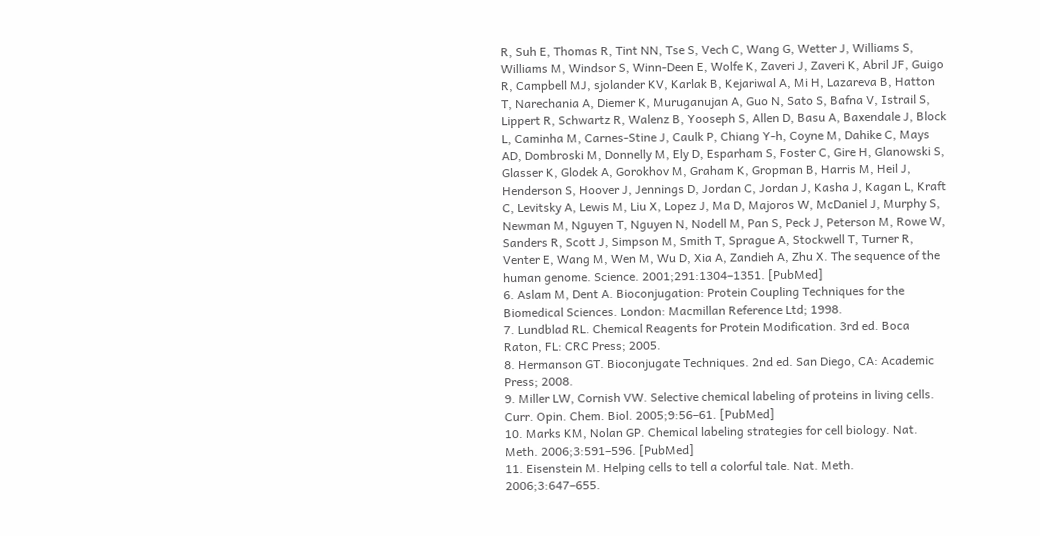R, Suh E, Thomas R, Tint NN, Tse S, Vech C, Wang G, Wetter J, Williams S, Williams M, Windsor S, Winn-Deen E, Wolfe K, Zaveri J, Zaveri K, Abril JF, Guigo R, Campbell MJ, sjolander KV, Karlak B, Kejariwal A, Mi H, Lazareva B, Hatton T, Narechania A, Diemer K, Muruganujan A, Guo N, Sato S, Bafna V, Istrail S, Lippert R, Schwartz R, Walenz B, Yooseph S, Allen D, Basu A, Baxendale J, Block L, Caminha M, Carnes-Stine J, Caulk P, Chiang Y-h, Coyne M, Dahike C, Mays AD, Dombroski M, Donnelly M, Ely D, Esparham S, Foster C, Gire H, Glanowski S, Glasser K, Glodek A, Gorokhov M, Graham K, Gropman B, Harris M, Heil J, Henderson S, Hoover J, Jennings D, Jordan C, Jordan J, Kasha J, Kagan L, Kraft C, Levitsky A, Lewis M, Liu X, Lopez J, Ma D, Majoros W, McDaniel J, Murphy S, Newman M, Nguyen T, Nguyen N, Nodell M, Pan S, Peck J, Peterson M, Rowe W, Sanders R, Scott J, Simpson M, Smith T, Sprague A, Stockwell T, Turner R, Venter E, Wang M, Wen M, Wu D, Xia A, Zandieh A, Zhu X. The sequence of the human genome. Science. 2001;291:1304–1351. [PubMed]
6. Aslam M, Dent A. Bioconjugation: Protein Coupling Techniques for the Biomedical Sciences. London: Macmillan Reference Ltd; 1998.
7. Lundblad RL. Chemical Reagents for Protein Modification. 3rd ed. Boca Raton, FL: CRC Press; 2005.
8. Hermanson GT. Bioconjugate Techniques. 2nd ed. San Diego, CA: Academic Press; 2008.
9. Miller LW, Cornish VW. Selective chemical labeling of proteins in living cells. Curr. Opin. Chem. Biol. 2005;9:56–61. [PubMed]
10. Marks KM, Nolan GP. Chemical labeling strategies for cell biology. Nat. Meth. 2006;3:591–596. [PubMed]
11. Eisenstein M. Helping cells to tell a colorful tale. Nat. Meth. 2006;3:647–655.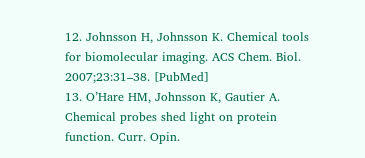12. Johnsson H, Johnsson K. Chemical tools for biomolecular imaging. ACS Chem. Biol. 2007;23:31–38. [PubMed]
13. O’Hare HM, Johnsson K, Gautier A. Chemical probes shed light on protein function. Curr. Opin.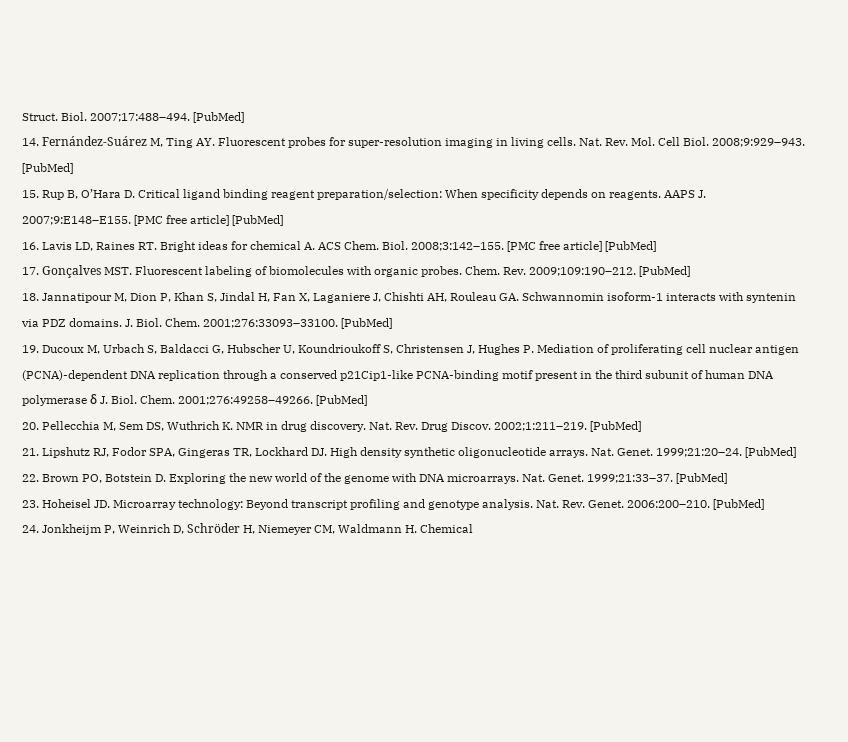Struct. Biol. 2007;17:488–494. [PubMed]
14. Fernández-Suárez M, Ting AY. Fluorescent probes for super-resolution imaging in living cells. Nat. Rev. Mol. Cell Biol. 2008;9:929–943. [PubMed]
15. Rup B, O’Hara D. Critical ligand binding reagent preparation/selection: When specificity depends on reagents. AAPS J. 2007;9:E148–E155. [PMC free article] [PubMed]
16. Lavis LD, Raines RT. Bright ideas for chemical A. ACS Chem. Biol. 2008;3:142–155. [PMC free article] [PubMed]
17. Gonçalves MST. Fluorescent labeling of biomolecules with organic probes. Chem. Rev. 2009;109:190–212. [PubMed]
18. Jannatipour M, Dion P, Khan S, Jindal H, Fan X, Laganiere J, Chishti AH, Rouleau GA. Schwannomin isoform-1 interacts with syntenin via PDZ domains. J. Biol. Chem. 2001;276:33093–33100. [PubMed]
19. Ducoux M, Urbach S, Baldacci G, Hubscher U, Koundrioukoff S, Christensen J, Hughes P. Mediation of proliferating cell nuclear antigen (PCNA)-dependent DNA replication through a conserved p21Cip1-like PCNA-binding motif present in the third subunit of human DNA polymerase δ J. Biol. Chem. 2001;276:49258–49266. [PubMed]
20. Pellecchia M, Sem DS, Wuthrich K. NMR in drug discovery. Nat. Rev. Drug Discov. 2002;1:211–219. [PubMed]
21. Lipshutz RJ, Fodor SPA, Gingeras TR, Lockhard DJ. High density synthetic oligonucleotide arrays. Nat. Genet. 1999;21:20–24. [PubMed]
22. Brown PO, Botstein D. Exploring the new world of the genome with DNA microarrays. Nat. Genet. 1999;21:33–37. [PubMed]
23. Hoheisel JD. Microarray technology: Beyond transcript profiling and genotype analysis. Nat. Rev. Genet. 2006:200–210. [PubMed]
24. Jonkheijm P, Weinrich D, Schröder H, Niemeyer CM, Waldmann H. Chemical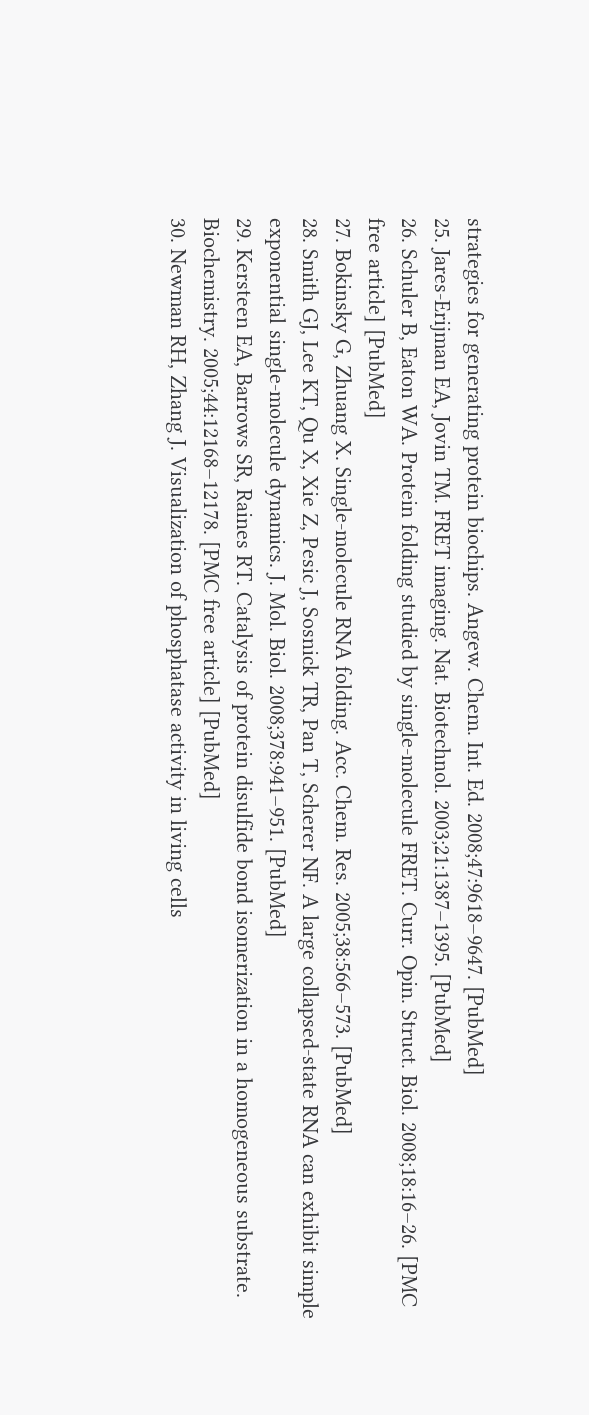strategies for generating protein biochips. Angew. Chem. Int. Ed. 2008;47:9618–9647. [PubMed]
25. Jares-Erijman EA, Jovin TM. FRET imaging. Nat. Biotechnol. 2003;21:1387–1395. [PubMed]
26. Schuler B, Eaton WA. Protein folding studied by single-molecule FRET. Curr. Opin. Struct. Biol. 2008;18:16–26. [PMC free article] [PubMed]
27. Bokinsky G, Zhuang X. Single-molecule RNA folding. Acc. Chem. Res. 2005;38:566–573. [PubMed]
28. Smith GJ, Lee KT, Qu X, Xie Z, Pesic J, Sosnick TR, Pan T, Scherer NF. A large collapsed-state RNA can exhibit simple exponential single-molecule dynamics. J. Mol. Biol. 2008;378:941–951. [PubMed]
29. Kersteen EA, Barrows SR, Raines RT. Catalysis of protein disulfide bond isomerization in a homogeneous substrate. Biochemistry. 2005;44:12168–12178. [PMC free article] [PubMed]
30. Newman RH, Zhang J. Visualization of phosphatase activity in living cells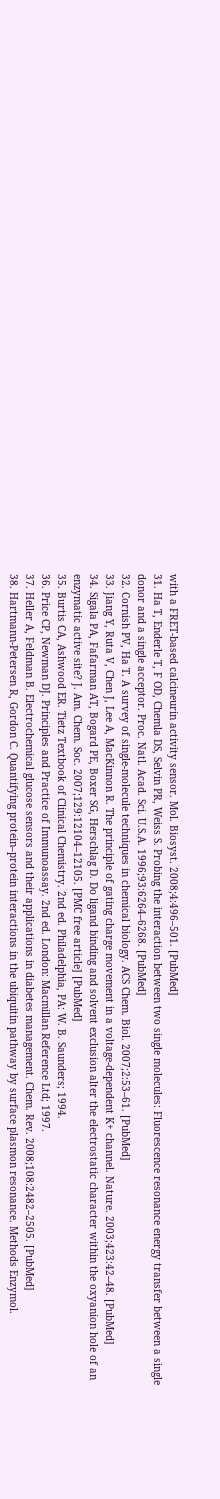with a FRET-based calcineurin activity sensor. Mol. Biosyst. 2008;4:496–501. [PubMed]
31. Ha T, Enderle T, F OD, Chemla DS, Selvin PR, Weiss S. Probing the interaction between two single molecules: Fluorescence resonance energy transfer between a single donor and a single acceptor. Proc. Natl. Acad. Sci. U.S.A. 1996;93:6264–6268. [PubMed]
32. Cornish PV, Ha T. A survey of single-molecule techniques in chemical biology. ACS Chem. Biol. 2007;2:53–61. [PubMed]
33. Jiang Y, Ruta V, Chen J, Lee A, MacKinnon R. The principle of gating charge movement in a voltage-dependent K+ channel. Nature. 2003;423:42–48. [PubMed]
34. Sigala PA, Fafarman AT, Bogard PE, Boxer SG, Herschlag D. Do ligand binding and solvent exclusion alter the electrostatic character within the oxyanion hole of an enzymatic active site? J. Am. Chem. Soc. 2007;129:12104–12105. [PMC free article] [PubMed]
35. Burtis CA, Ashwood ER. Tietz Textbook of Clinical Chemistry. 2nd ed. Philadelphia, PA: W. B. Saunders; 1994.
36. Price CP, Newman DJ. Principles and Practice of Immunoassay. 2nd ed. London: Macmillan Reference Ltd; 1997.
37. Heller A, Feldman B. Electrochemical glucose sensors and their applications in diabetes management. Chem. Rev. 2008;108:2482–2505. [PubMed]
38. Hartmann-Petersen R, Gordon C. Quantifying protein–protein interactions in the ubiquitin pathway by surface plasmon resonance. Methods Enzymol.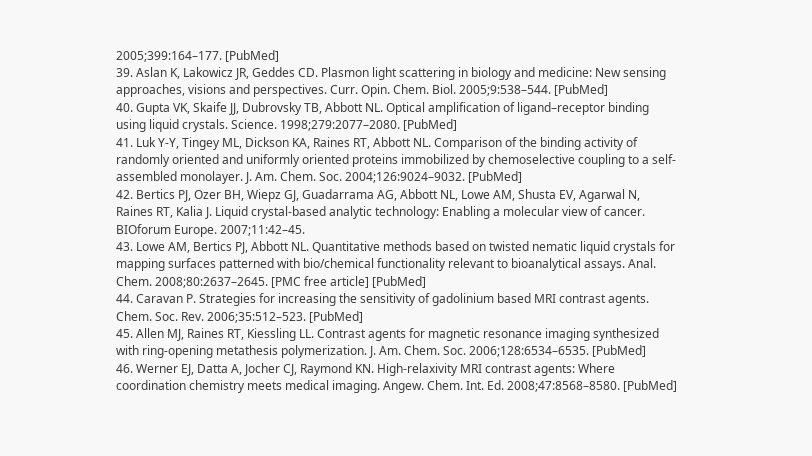2005;399:164–177. [PubMed]
39. Aslan K, Lakowicz JR, Geddes CD. Plasmon light scattering in biology and medicine: New sensing approaches, visions and perspectives. Curr. Opin. Chem. Biol. 2005;9:538–544. [PubMed]
40. Gupta VK, Skaife JJ, Dubrovsky TB, Abbott NL. Optical amplification of ligand–receptor binding using liquid crystals. Science. 1998;279:2077–2080. [PubMed]
41. Luk Y-Y, Tingey ML, Dickson KA, Raines RT, Abbott NL. Comparison of the binding activity of randomly oriented and uniformly oriented proteins immobilized by chemoselective coupling to a self-assembled monolayer. J. Am. Chem. Soc. 2004;126:9024–9032. [PubMed]
42. Bertics PJ, Ozer BH, Wiepz GJ, Guadarrama AG, Abbott NL, Lowe AM, Shusta EV, Agarwal N, Raines RT, Kalia J. Liquid crystal-based analytic technology: Enabling a molecular view of cancer. BIOforum Europe. 2007;11:42–45.
43. Lowe AM, Bertics PJ, Abbott NL. Quantitative methods based on twisted nematic liquid crystals for mapping surfaces patterned with bio/chemical functionality relevant to bioanalytical assays. Anal. Chem. 2008;80:2637–2645. [PMC free article] [PubMed]
44. Caravan P. Strategies for increasing the sensitivity of gadolinium based MRI contrast agents. Chem. Soc. Rev. 2006;35:512–523. [PubMed]
45. Allen MJ, Raines RT, Kiessling LL. Contrast agents for magnetic resonance imaging synthesized with ring-opening metathesis polymerization. J. Am. Chem. Soc. 2006;128:6534–6535. [PubMed]
46. Werner EJ, Datta A, Jocher CJ, Raymond KN. High-relaxivity MRI contrast agents: Where coordination chemistry meets medical imaging. Angew. Chem. Int. Ed. 2008;47:8568–8580. [PubMed]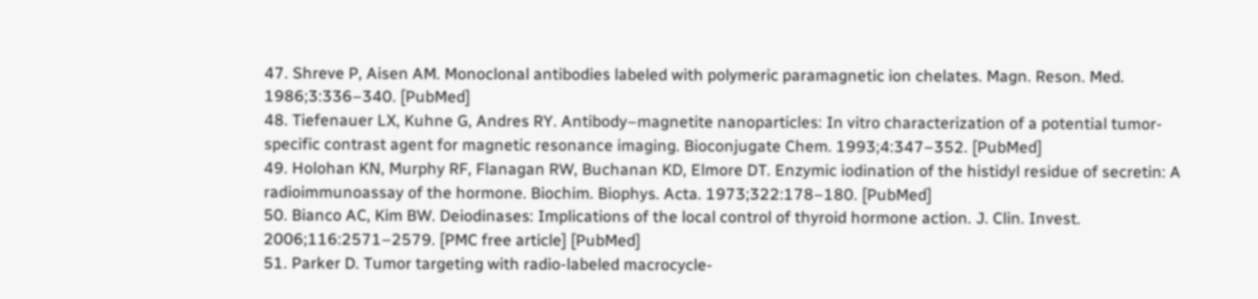47. Shreve P, Aisen AM. Monoclonal antibodies labeled with polymeric paramagnetic ion chelates. Magn. Reson. Med. 1986;3:336–340. [PubMed]
48. Tiefenauer LX, Kuhne G, Andres RY. Antibody–magnetite nanoparticles: In vitro characterization of a potential tumor-specific contrast agent for magnetic resonance imaging. Bioconjugate Chem. 1993;4:347–352. [PubMed]
49. Holohan KN, Murphy RF, Flanagan RW, Buchanan KD, Elmore DT. Enzymic iodination of the histidyl residue of secretin: A radioimmunoassay of the hormone. Biochim. Biophys. Acta. 1973;322:178–180. [PubMed]
50. Bianco AC, Kim BW. Deiodinases: Implications of the local control of thyroid hormone action. J. Clin. Invest. 2006;116:2571–2579. [PMC free article] [PubMed]
51. Parker D. Tumor targeting with radio-labeled macrocycle-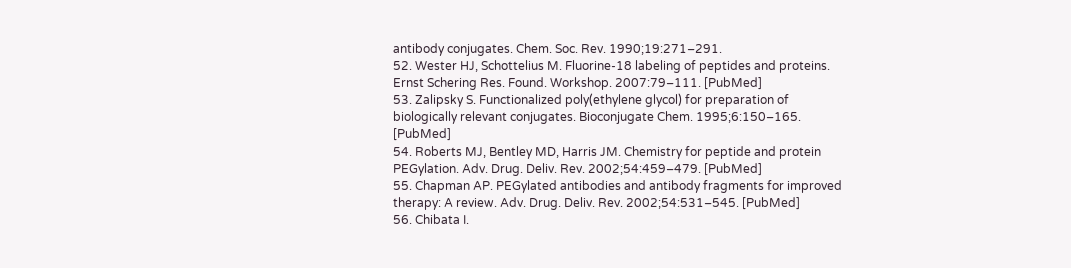antibody conjugates. Chem. Soc. Rev. 1990;19:271–291.
52. Wester HJ, Schottelius M. Fluorine-18 labeling of peptides and proteins. Ernst Schering Res. Found. Workshop. 2007:79–111. [PubMed]
53. Zalipsky S. Functionalized poly(ethylene glycol) for preparation of biologically relevant conjugates. Bioconjugate Chem. 1995;6:150–165. [PubMed]
54. Roberts MJ, Bentley MD, Harris JM. Chemistry for peptide and protein PEGylation. Adv. Drug. Deliv. Rev. 2002;54:459–479. [PubMed]
55. Chapman AP. PEGylated antibodies and antibody fragments for improved therapy: A review. Adv. Drug. Deliv. Rev. 2002;54:531–545. [PubMed]
56. Chibata I.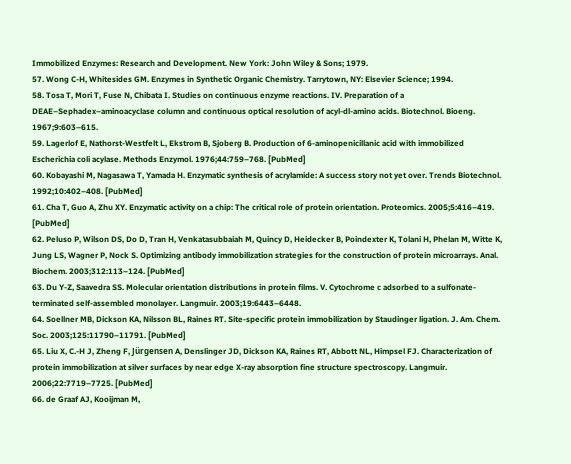Immobilized Enzymes: Research and Development. New York: John Wiley & Sons; 1979.
57. Wong C-H, Whitesides GM. Enzymes in Synthetic Organic Chemistry. Tarrytown, NY: Elsevier Science; 1994.
58. Tosa T, Mori T, Fuse N, Chibata I. Studies on continuous enzyme reactions. IV. Preparation of a DEAE–Sephadex–aminoacyclase column and continuous optical resolution of acyl-dl-amino acids. Biotechnol. Bioeng. 1967;9:603–615.
59. Lagerlof E, Nathorst-Westfelt L, Ekstrom B, Sjoberg B. Production of 6-aminopenicillanic acid with immobilized Escherichia coli acylase. Methods Enzymol. 1976;44:759–768. [PubMed]
60. Kobayashi M, Nagasawa T, Yamada H. Enzymatic synthesis of acrylamide: A success story not yet over. Trends Biotechnol. 1992;10:402–408. [PubMed]
61. Cha T, Guo A, Zhu XY. Enzymatic activity on a chip: The critical role of protein orientation. Proteomics. 2005;5:416–419. [PubMed]
62. Peluso P, Wilson DS, Do D, Tran H, Venkatasubbaiah M, Quincy D, Heidecker B, Poindexter K, Tolani H, Phelan M, Witte K, Jung LS, Wagner P, Nock S. Optimizing antibody immobilization strategies for the construction of protein microarrays. Anal. Biochem. 2003;312:113–124. [PubMed]
63. Du Y-Z, Saavedra SS. Molecular orientation distributions in protein films. V. Cytochrome c adsorbed to a sulfonate-terminated self-assembled monolayer. Langmuir. 2003;19:6443–6448.
64. Soellner MB, Dickson KA, Nilsson BL, Raines RT. Site-specific protein immobilization by Staudinger ligation. J. Am. Chem. Soc. 2003;125:11790–11791. [PubMed]
65. Liu X, C.-H J, Zheng F, Jürgensen A, Denslinger JD, Dickson KA, Raines RT, Abbott NL, Himpsel FJ. Characterization of protein immobilization at silver surfaces by near edge X-ray absorption fine structure spectroscopy. Langmuir. 2006;22:7719–7725. [PubMed]
66. de Graaf AJ, Kooijman M,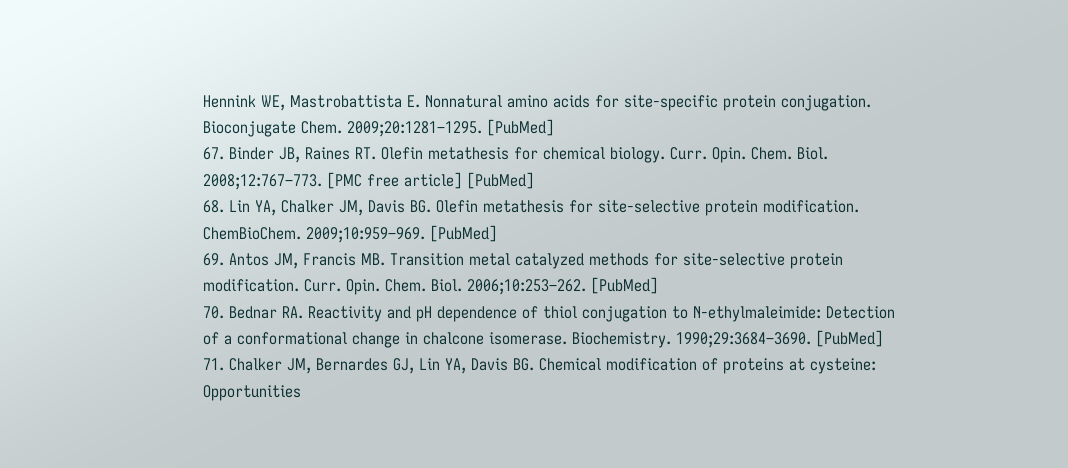Hennink WE, Mastrobattista E. Nonnatural amino acids for site-specific protein conjugation. Bioconjugate Chem. 2009;20:1281–1295. [PubMed]
67. Binder JB, Raines RT. Olefin metathesis for chemical biology. Curr. Opin. Chem. Biol. 2008;12:767–773. [PMC free article] [PubMed]
68. Lin YA, Chalker JM, Davis BG. Olefin metathesis for site-selective protein modification. ChemBioChem. 2009;10:959–969. [PubMed]
69. Antos JM, Francis MB. Transition metal catalyzed methods for site-selective protein modification. Curr. Opin. Chem. Biol. 2006;10:253–262. [PubMed]
70. Bednar RA. Reactivity and pH dependence of thiol conjugation to N-ethylmaleimide: Detection of a conformational change in chalcone isomerase. Biochemistry. 1990;29:3684–3690. [PubMed]
71. Chalker JM, Bernardes GJ, Lin YA, Davis BG. Chemical modification of proteins at cysteine: Opportunities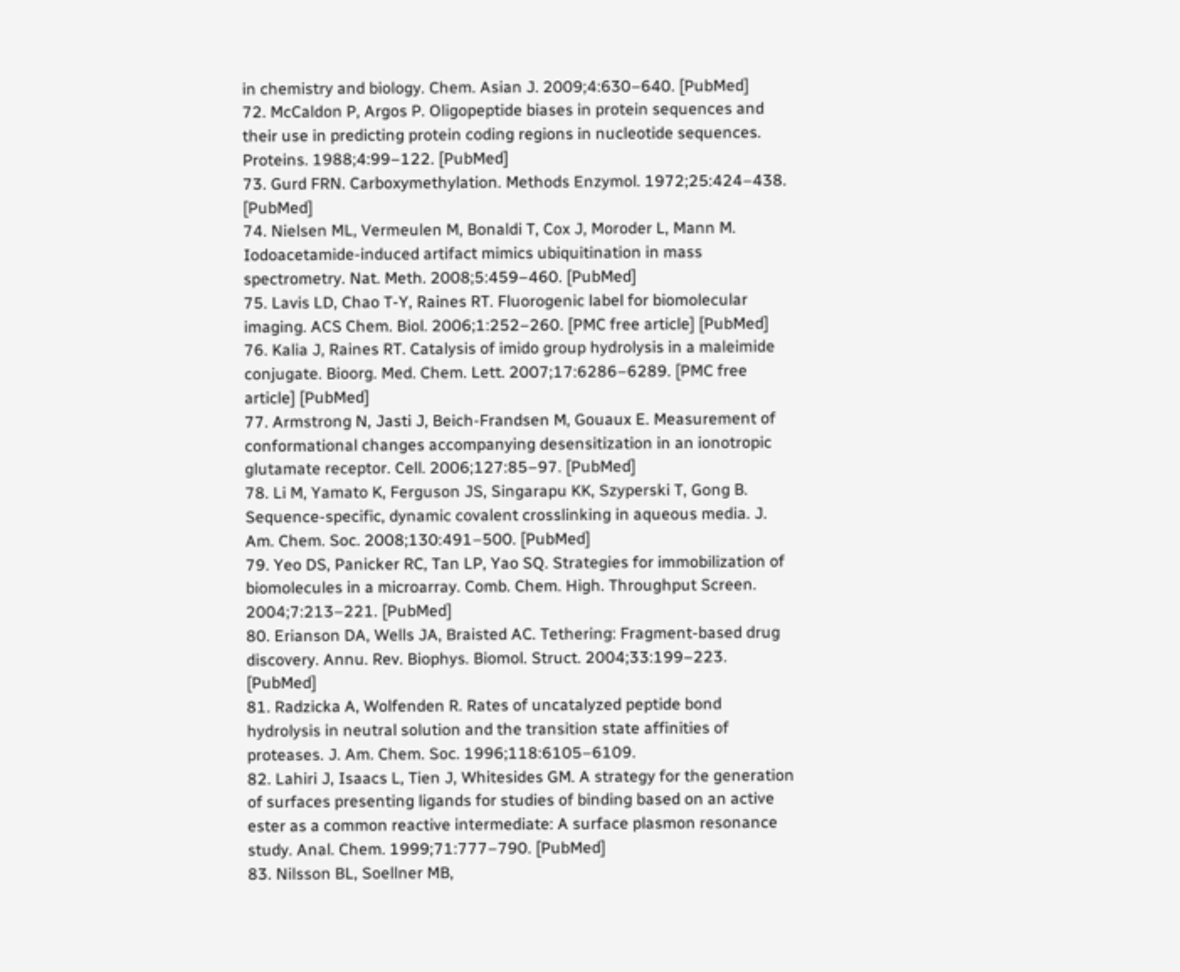in chemistry and biology. Chem. Asian J. 2009;4:630–640. [PubMed]
72. McCaldon P, Argos P. Oligopeptide biases in protein sequences and their use in predicting protein coding regions in nucleotide sequences. Proteins. 1988;4:99–122. [PubMed]
73. Gurd FRN. Carboxymethylation. Methods Enzymol. 1972;25:424–438. [PubMed]
74. Nielsen ML, Vermeulen M, Bonaldi T, Cox J, Moroder L, Mann M. Iodoacetamide-induced artifact mimics ubiquitination in mass spectrometry. Nat. Meth. 2008;5:459–460. [PubMed]
75. Lavis LD, Chao T-Y, Raines RT. Fluorogenic label for biomolecular imaging. ACS Chem. Biol. 2006;1:252–260. [PMC free article] [PubMed]
76. Kalia J, Raines RT. Catalysis of imido group hydrolysis in a maleimide conjugate. Bioorg. Med. Chem. Lett. 2007;17:6286–6289. [PMC free article] [PubMed]
77. Armstrong N, Jasti J, Beich-Frandsen M, Gouaux E. Measurement of conformational changes accompanying desensitization in an ionotropic glutamate receptor. Cell. 2006;127:85–97. [PubMed]
78. Li M, Yamato K, Ferguson JS, Singarapu KK, Szyperski T, Gong B. Sequence-specific, dynamic covalent crosslinking in aqueous media. J. Am. Chem. Soc. 2008;130:491–500. [PubMed]
79. Yeo DS, Panicker RC, Tan LP, Yao SQ. Strategies for immobilization of biomolecules in a microarray. Comb. Chem. High. Throughput Screen. 2004;7:213–221. [PubMed]
80. Erianson DA, Wells JA, Braisted AC. Tethering: Fragment-based drug discovery. Annu. Rev. Biophys. Biomol. Struct. 2004;33:199–223. [PubMed]
81. Radzicka A, Wolfenden R. Rates of uncatalyzed peptide bond hydrolysis in neutral solution and the transition state affinities of proteases. J. Am. Chem. Soc. 1996;118:6105–6109.
82. Lahiri J, Isaacs L, Tien J, Whitesides GM. A strategy for the generation of surfaces presenting ligands for studies of binding based on an active ester as a common reactive intermediate: A surface plasmon resonance study. Anal. Chem. 1999;71:777–790. [PubMed]
83. Nilsson BL, Soellner MB,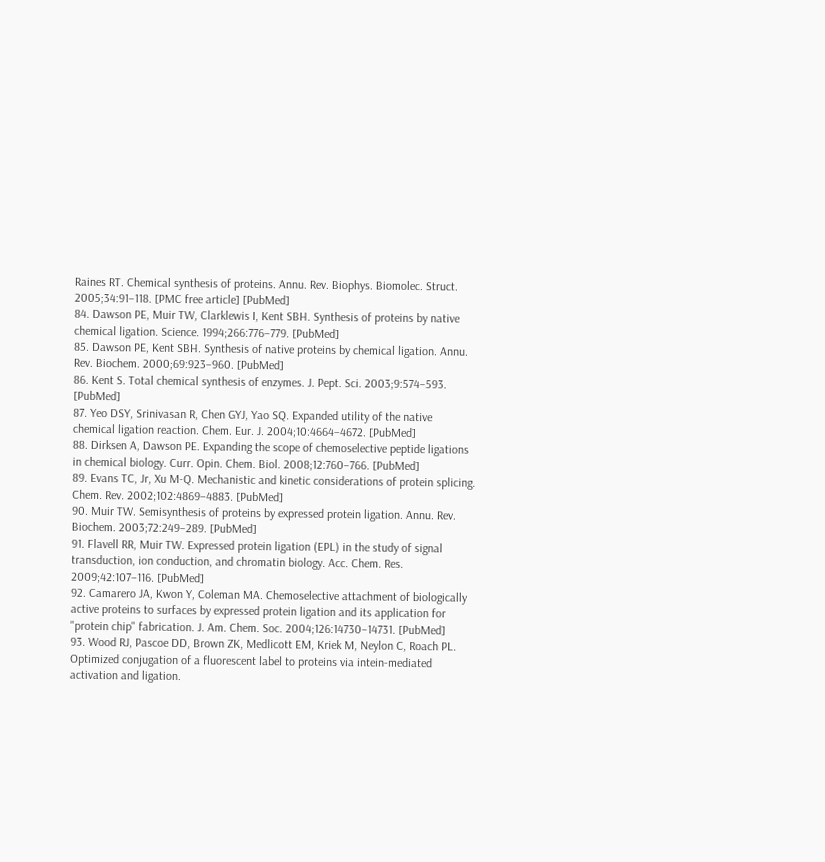Raines RT. Chemical synthesis of proteins. Annu. Rev. Biophys. Biomolec. Struct. 2005;34:91–118. [PMC free article] [PubMed]
84. Dawson PE, Muir TW, Clarklewis I, Kent SBH. Synthesis of proteins by native chemical ligation. Science. 1994;266:776–779. [PubMed]
85. Dawson PE, Kent SBH. Synthesis of native proteins by chemical ligation. Annu. Rev. Biochem. 2000;69:923–960. [PubMed]
86. Kent S. Total chemical synthesis of enzymes. J. Pept. Sci. 2003;9:574–593. [PubMed]
87. Yeo DSY, Srinivasan R, Chen GYJ, Yao SQ. Expanded utility of the native chemical ligation reaction. Chem. Eur. J. 2004;10:4664–4672. [PubMed]
88. Dirksen A, Dawson PE. Expanding the scope of chemoselective peptide ligations in chemical biology. Curr. Opin. Chem. Biol. 2008;12:760–766. [PubMed]
89. Evans TC, Jr, Xu M-Q. Mechanistic and kinetic considerations of protein splicing. Chem. Rev. 2002;102:4869–4883. [PubMed]
90. Muir TW. Semisynthesis of proteins by expressed protein ligation. Annu. Rev. Biochem. 2003;72:249–289. [PubMed]
91. Flavell RR, Muir TW. Expressed protein ligation (EPL) in the study of signal transduction, ion conduction, and chromatin biology. Acc. Chem. Res. 2009;42:107–116. [PubMed]
92. Camarero JA, Kwon Y, Coleman MA. Chemoselective attachment of biologically active proteins to surfaces by expressed protein ligation and its application for "protein chip" fabrication. J. Am. Chem. Soc. 2004;126:14730–14731. [PubMed]
93. Wood RJ, Pascoe DD, Brown ZK, Medlicott EM, Kriek M, Neylon C, Roach PL. Optimized conjugation of a fluorescent label to proteins via intein-mediated activation and ligation.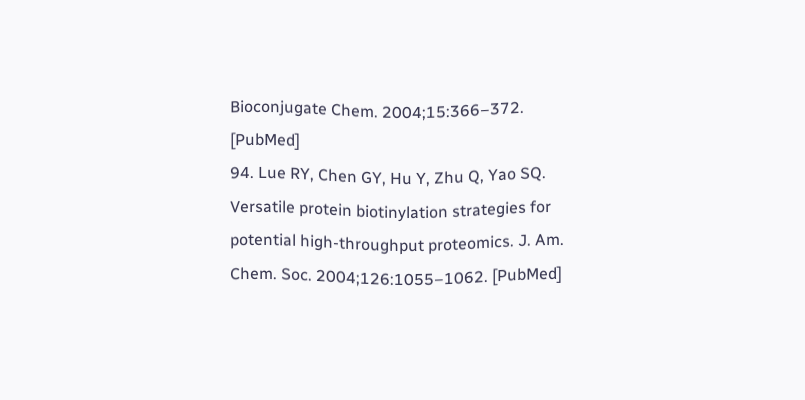Bioconjugate Chem. 2004;15:366–372. [PubMed]
94. Lue RY, Chen GY, Hu Y, Zhu Q, Yao SQ. Versatile protein biotinylation strategies for potential high-throughput proteomics. J. Am. Chem. Soc. 2004;126:1055–1062. [PubMed]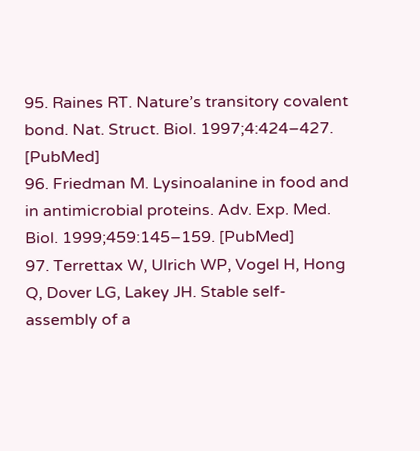95. Raines RT. Nature’s transitory covalent bond. Nat. Struct. Biol. 1997;4:424–427. [PubMed]
96. Friedman M. Lysinoalanine in food and in antimicrobial proteins. Adv. Exp. Med. Biol. 1999;459:145–159. [PubMed]
97. Terrettax W, Ulrich WP, Vogel H, Hong Q, Dover LG, Lakey JH. Stable self-assembly of a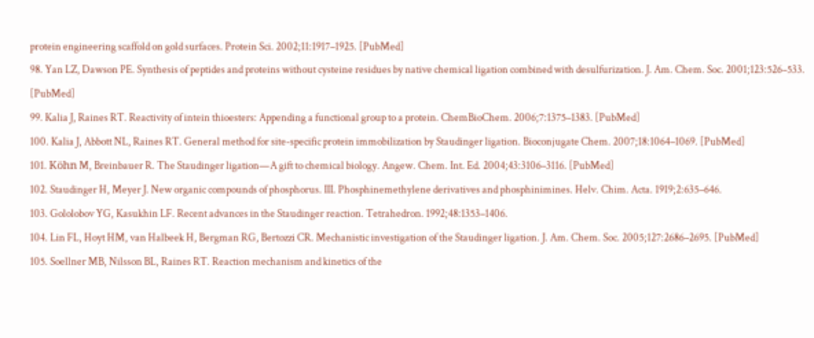protein engineering scaffold on gold surfaces. Protein Sci. 2002;11:1917–1925. [PubMed]
98. Yan LZ, Dawson PE. Synthesis of peptides and proteins without cysteine residues by native chemical ligation combined with desulfurization. J. Am. Chem. Soc. 2001;123:526–533. [PubMed]
99. Kalia J, Raines RT. Reactivity of intein thioesters: Appending a functional group to a protein. ChemBioChem. 2006;7:1375–1383. [PubMed]
100. Kalia J, Abbott NL, Raines RT. General method for site-specific protein immobilization by Staudinger ligation. Bioconjugate Chem. 2007;18:1064–1069. [PubMed]
101. Köhn M, Breinbauer R. The Staudinger ligation—A gift to chemical biology. Angew. Chem. Int. Ed. 2004;43:3106–3116. [PubMed]
102. Staudinger H, Meyer J. New organic compounds of phosphorus. III. Phosphinemethylene derivatives and phosphinimines. Helv. Chim. Acta. 1919;2:635–646.
103. Gololobov YG, Kasukhin LF. Recent advances in the Staudinger reaction. Tetrahedron. 1992;48:1353–1406.
104. Lin FL, Hoyt HM, van Halbeek H, Bergman RG, Bertozzi CR. Mechanistic investigation of the Staudinger ligation. J. Am. Chem. Soc. 2005;127:2686–2695. [PubMed]
105. Soellner MB, Nilsson BL, Raines RT. Reaction mechanism and kinetics of the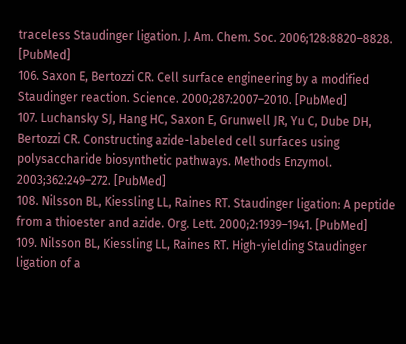traceless Staudinger ligation. J. Am. Chem. Soc. 2006;128:8820–8828. [PubMed]
106. Saxon E, Bertozzi CR. Cell surface engineering by a modified Staudinger reaction. Science. 2000;287:2007–2010. [PubMed]
107. Luchansky SJ, Hang HC, Saxon E, Grunwell JR, Yu C, Dube DH, Bertozzi CR. Constructing azide-labeled cell surfaces using polysaccharide biosynthetic pathways. Methods Enzymol. 2003;362:249–272. [PubMed]
108. Nilsson BL, Kiessling LL, Raines RT. Staudinger ligation: A peptide from a thioester and azide. Org. Lett. 2000;2:1939–1941. [PubMed]
109. Nilsson BL, Kiessling LL, Raines RT. High-yielding Staudinger ligation of a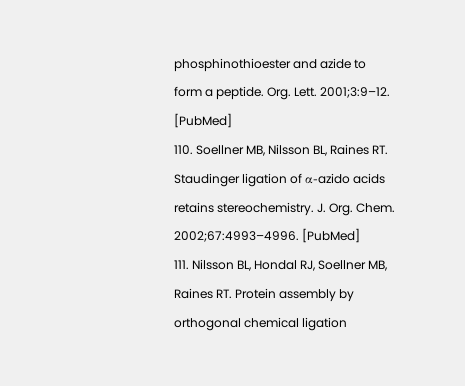phosphinothioester and azide to form a peptide. Org. Lett. 2001;3:9–12. [PubMed]
110. Soellner MB, Nilsson BL, Raines RT. Staudinger ligation of α-azido acids retains stereochemistry. J. Org. Chem. 2002;67:4993–4996. [PubMed]
111. Nilsson BL, Hondal RJ, Soellner MB, Raines RT. Protein assembly by orthogonal chemical ligation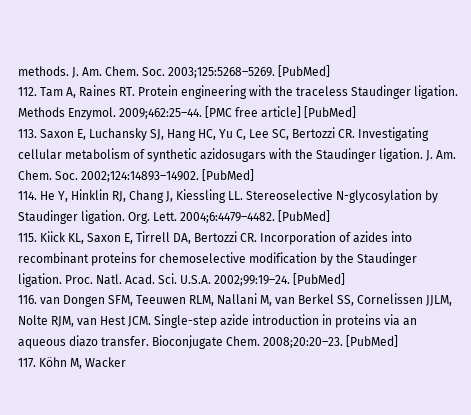methods. J. Am. Chem. Soc. 2003;125:5268–5269. [PubMed]
112. Tam A, Raines RT. Protein engineering with the traceless Staudinger ligation. Methods Enzymol. 2009;462:25–44. [PMC free article] [PubMed]
113. Saxon E, Luchansky SJ, Hang HC, Yu C, Lee SC, Bertozzi CR. Investigating cellular metabolism of synthetic azidosugars with the Staudinger ligation. J. Am. Chem. Soc. 2002;124:14893–14902. [PubMed]
114. He Y, Hinklin RJ, Chang J, Kiessling LL. Stereoselective N-glycosylation by Staudinger ligation. Org. Lett. 2004;6:4479–4482. [PubMed]
115. Kiick KL, Saxon E, Tirrell DA, Bertozzi CR. Incorporation of azides into recombinant proteins for chemoselective modification by the Staudinger ligation. Proc. Natl. Acad. Sci. U.S.A. 2002;99:19–24. [PubMed]
116. van Dongen SFM, Teeuwen RLM, Nallani M, van Berkel SS, Cornelissen JJLM, Nolte RJM, van Hest JCM. Single-step azide introduction in proteins via an aqueous diazo transfer. Bioconjugate Chem. 2008;20:20–23. [PubMed]
117. Köhn M, Wacker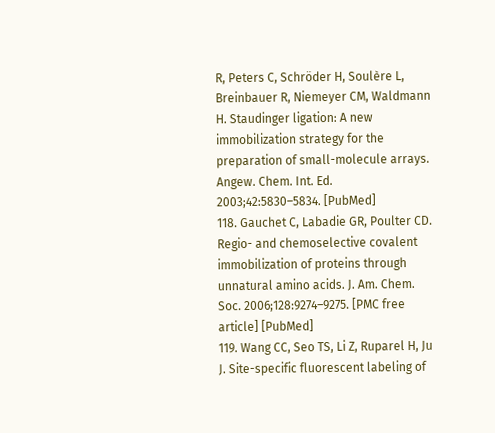R, Peters C, Schröder H, Soulère L, Breinbauer R, Niemeyer CM, Waldmann H. Staudinger ligation: A new immobilization strategy for the preparation of small-molecule arrays. Angew. Chem. Int. Ed. 2003;42:5830–5834. [PubMed]
118. Gauchet C, Labadie GR, Poulter CD. Regio- and chemoselective covalent immobilization of proteins through unnatural amino acids. J. Am. Chem. Soc. 2006;128:9274–9275. [PMC free article] [PubMed]
119. Wang CC, Seo TS, Li Z, Ruparel H, Ju J. Site-specific fluorescent labeling of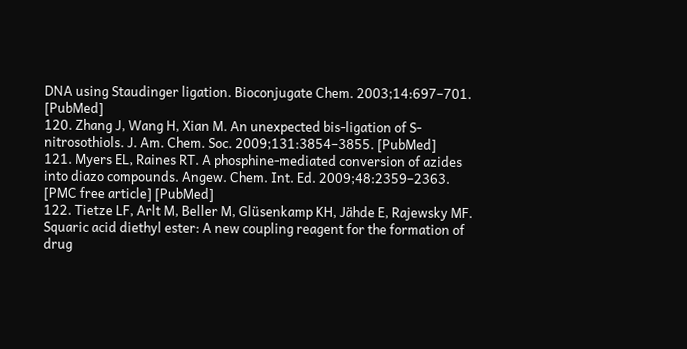DNA using Staudinger ligation. Bioconjugate Chem. 2003;14:697–701. [PubMed]
120. Zhang J, Wang H, Xian M. An unexpected bis-ligation of S-nitrosothiols. J. Am. Chem. Soc. 2009;131:3854–3855. [PubMed]
121. Myers EL, Raines RT. A phosphine-mediated conversion of azides into diazo compounds. Angew. Chem. Int. Ed. 2009;48:2359–2363. [PMC free article] [PubMed]
122. Tietze LF, Arlt M, Beller M, Glüsenkamp KH, Jähde E, Rajewsky MF. Squaric acid diethyl ester: A new coupling reagent for the formation of drug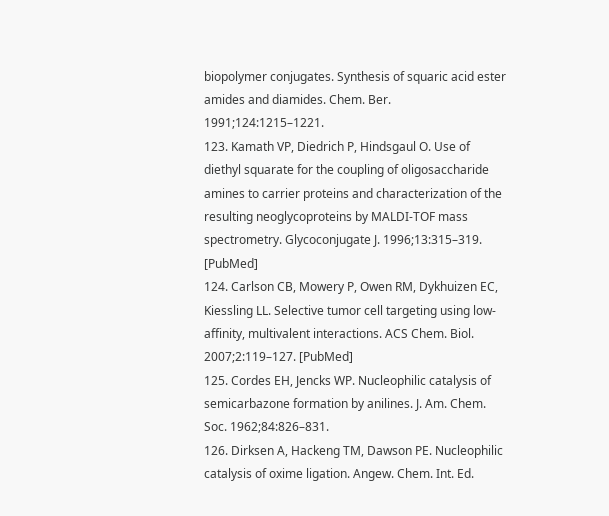biopolymer conjugates. Synthesis of squaric acid ester amides and diamides. Chem. Ber. 1991;124:1215–1221.
123. Kamath VP, Diedrich P, Hindsgaul O. Use of diethyl squarate for the coupling of oligosaccharide amines to carrier proteins and characterization of the resulting neoglycoproteins by MALDI-TOF mass spectrometry. Glycoconjugate J. 1996;13:315–319. [PubMed]
124. Carlson CB, Mowery P, Owen RM, Dykhuizen EC, Kiessling LL. Selective tumor cell targeting using low-affinity, multivalent interactions. ACS Chem. Biol. 2007;2:119–127. [PubMed]
125. Cordes EH, Jencks WP. Nucleophilic catalysis of semicarbazone formation by anilines. J. Am. Chem. Soc. 1962;84:826–831.
126. Dirksen A, Hackeng TM, Dawson PE. Nucleophilic catalysis of oxime ligation. Angew. Chem. Int. Ed.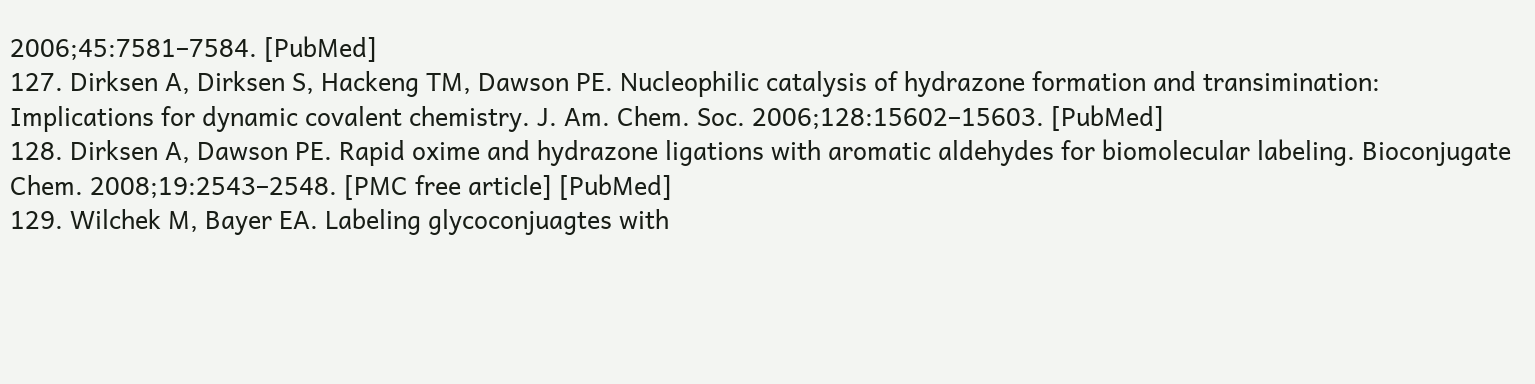2006;45:7581–7584. [PubMed]
127. Dirksen A, Dirksen S, Hackeng TM, Dawson PE. Nucleophilic catalysis of hydrazone formation and transimination: Implications for dynamic covalent chemistry. J. Am. Chem. Soc. 2006;128:15602–15603. [PubMed]
128. Dirksen A, Dawson PE. Rapid oxime and hydrazone ligations with aromatic aldehydes for biomolecular labeling. Bioconjugate Chem. 2008;19:2543–2548. [PMC free article] [PubMed]
129. Wilchek M, Bayer EA. Labeling glycoconjuagtes with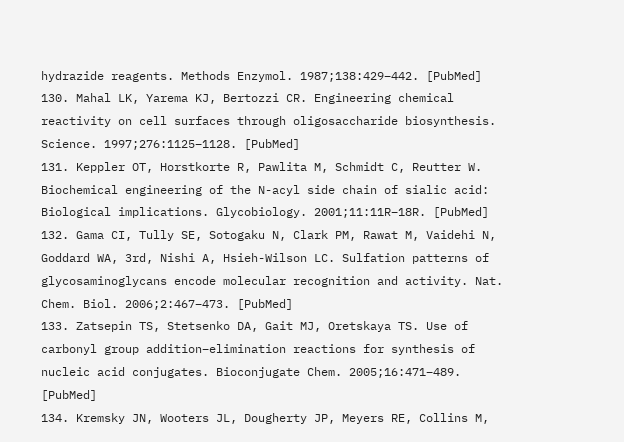hydrazide reagents. Methods Enzymol. 1987;138:429–442. [PubMed]
130. Mahal LK, Yarema KJ, Bertozzi CR. Engineering chemical reactivity on cell surfaces through oligosaccharide biosynthesis. Science. 1997;276:1125–1128. [PubMed]
131. Keppler OT, Horstkorte R, Pawlita M, Schmidt C, Reutter W. Biochemical engineering of the N-acyl side chain of sialic acid: Biological implications. Glycobiology. 2001;11:11R–18R. [PubMed]
132. Gama CI, Tully SE, Sotogaku N, Clark PM, Rawat M, Vaidehi N, Goddard WA, 3rd, Nishi A, Hsieh-Wilson LC. Sulfation patterns of glycosaminoglycans encode molecular recognition and activity. Nat. Chem. Biol. 2006;2:467–473. [PubMed]
133. Zatsepin TS, Stetsenko DA, Gait MJ, Oretskaya TS. Use of carbonyl group addition–elimination reactions for synthesis of nucleic acid conjugates. Bioconjugate Chem. 2005;16:471–489. [PubMed]
134. Kremsky JN, Wooters JL, Dougherty JP, Meyers RE, Collins M,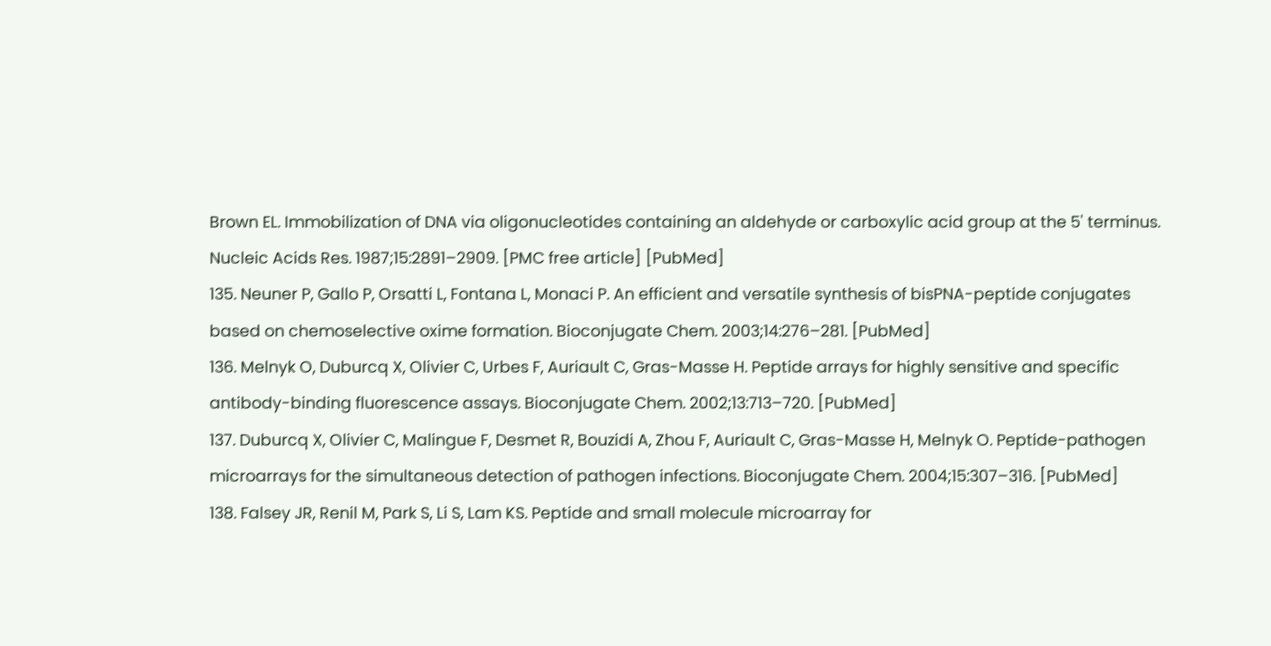Brown EL. Immobilization of DNA via oligonucleotides containing an aldehyde or carboxylic acid group at the 5' terminus. Nucleic Acids Res. 1987;15:2891–2909. [PMC free article] [PubMed]
135. Neuner P, Gallo P, Orsatti L, Fontana L, Monaci P. An efficient and versatile synthesis of bisPNA-peptide conjugates based on chemoselective oxime formation. Bioconjugate Chem. 2003;14:276–281. [PubMed]
136. Melnyk O, Duburcq X, Olivier C, Urbes F, Auriault C, Gras-Masse H. Peptide arrays for highly sensitive and specific antibody-binding fluorescence assays. Bioconjugate Chem. 2002;13:713–720. [PubMed]
137. Duburcq X, Olivier C, Malingue F, Desmet R, Bouzidi A, Zhou F, Auriault C, Gras-Masse H, Melnyk O. Peptide-pathogen microarrays for the simultaneous detection of pathogen infections. Bioconjugate Chem. 2004;15:307–316. [PubMed]
138. Falsey JR, Renil M, Park S, Li S, Lam KS. Peptide and small molecule microarray for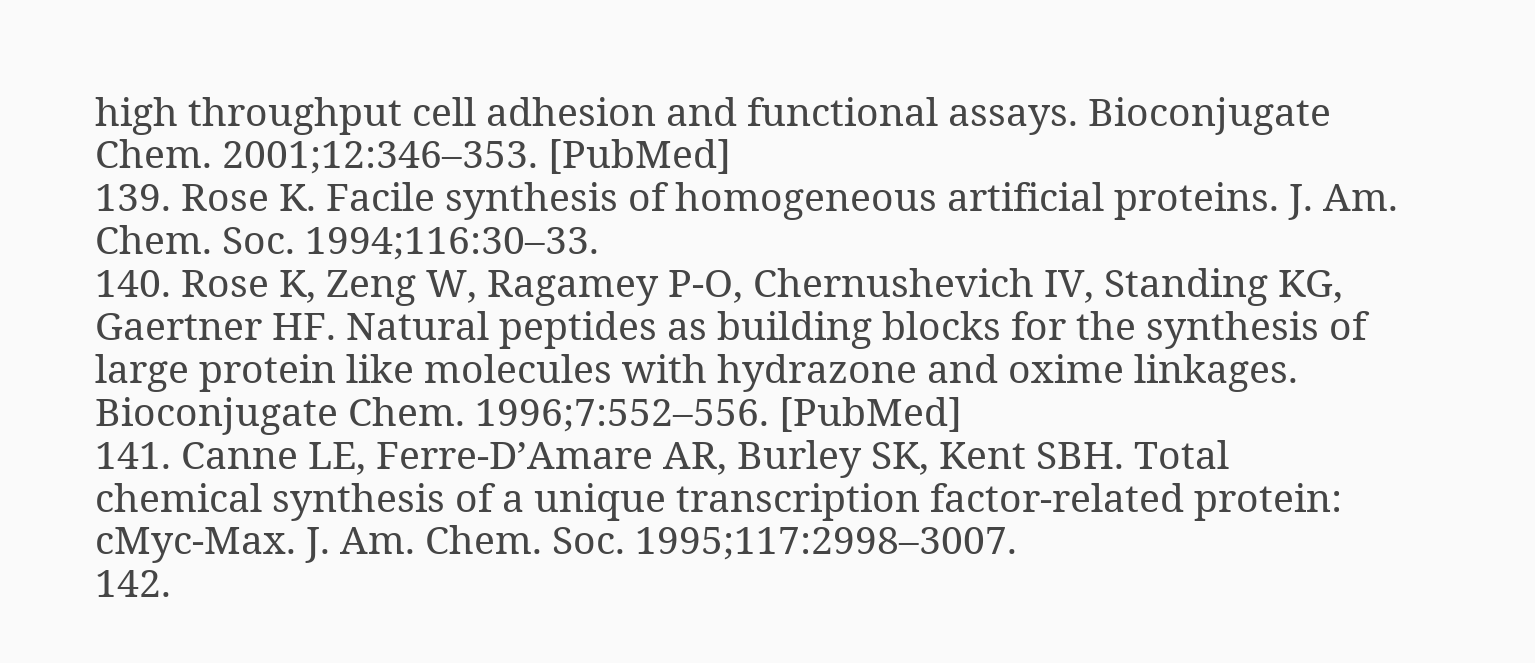high throughput cell adhesion and functional assays. Bioconjugate Chem. 2001;12:346–353. [PubMed]
139. Rose K. Facile synthesis of homogeneous artificial proteins. J. Am. Chem. Soc. 1994;116:30–33.
140. Rose K, Zeng W, Ragamey P-O, Chernushevich IV, Standing KG, Gaertner HF. Natural peptides as building blocks for the synthesis of large protein like molecules with hydrazone and oxime linkages. Bioconjugate Chem. 1996;7:552–556. [PubMed]
141. Canne LE, Ferre-D’Amare AR, Burley SK, Kent SBH. Total chemical synthesis of a unique transcription factor-related protein: cMyc-Max. J. Am. Chem. Soc. 1995;117:2998–3007.
142.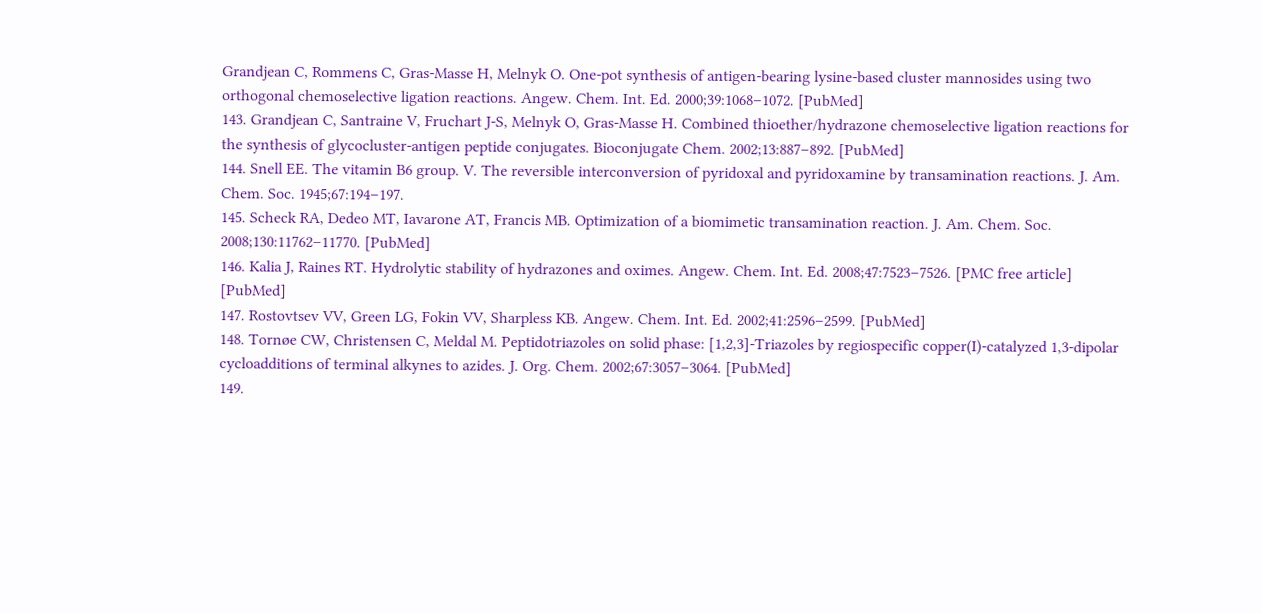Grandjean C, Rommens C, Gras-Masse H, Melnyk O. One-pot synthesis of antigen-bearing lysine-based cluster mannosides using two orthogonal chemoselective ligation reactions. Angew. Chem. Int. Ed. 2000;39:1068–1072. [PubMed]
143. Grandjean C, Santraine V, Fruchart J-S, Melnyk O, Gras-Masse H. Combined thioether/hydrazone chemoselective ligation reactions for the synthesis of glycocluster-antigen peptide conjugates. Bioconjugate Chem. 2002;13:887–892. [PubMed]
144. Snell EE. The vitamin B6 group. V. The reversible interconversion of pyridoxal and pyridoxamine by transamination reactions. J. Am. Chem. Soc. 1945;67:194–197.
145. Scheck RA, Dedeo MT, Iavarone AT, Francis MB. Optimization of a biomimetic transamination reaction. J. Am. Chem. Soc. 2008;130:11762–11770. [PubMed]
146. Kalia J, Raines RT. Hydrolytic stability of hydrazones and oximes. Angew. Chem. Int. Ed. 2008;47:7523–7526. [PMC free article] [PubMed]
147. Rostovtsev VV, Green LG, Fokin VV, Sharpless KB. Angew. Chem. Int. Ed. 2002;41:2596–2599. [PubMed]
148. Tornøe CW, Christensen C, Meldal M. Peptidotriazoles on solid phase: [1,2,3]-Triazoles by regiospecific copper(I)-catalyzed 1,3-dipolar cycloadditions of terminal alkynes to azides. J. Org. Chem. 2002;67:3057–3064. [PubMed]
149.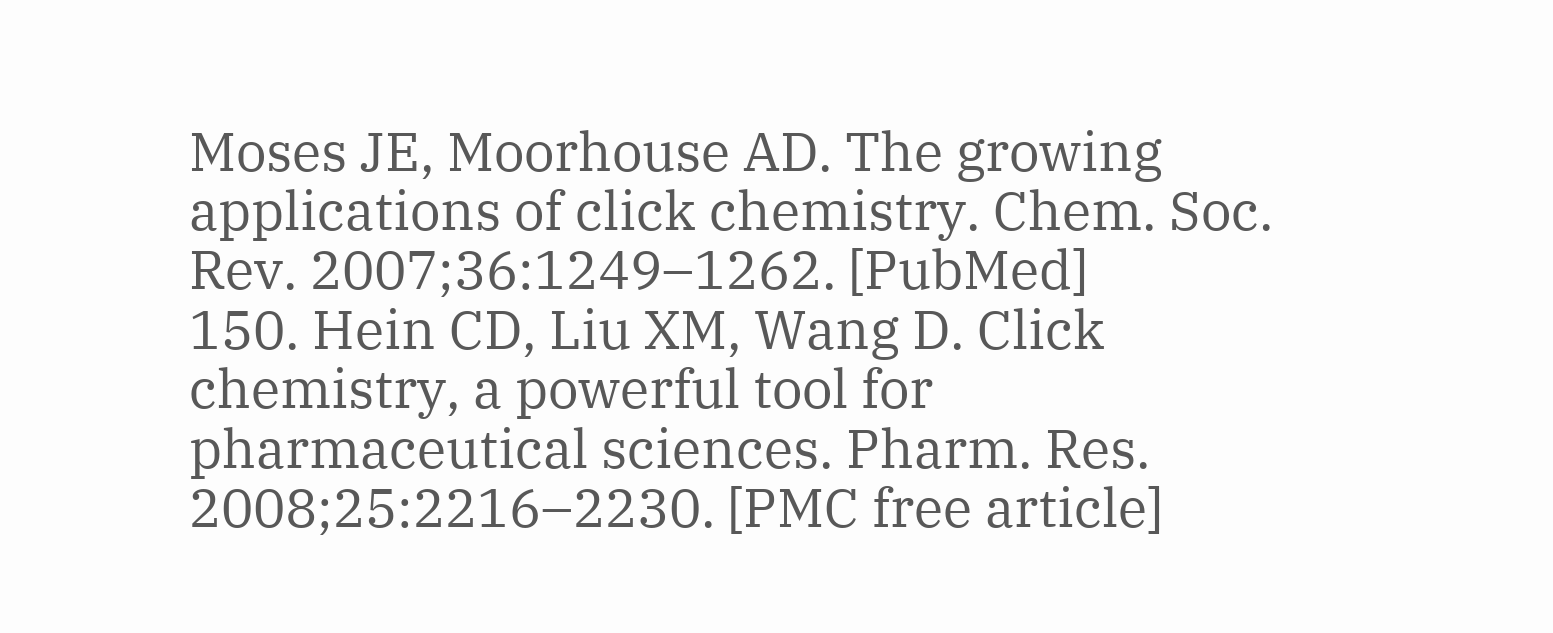Moses JE, Moorhouse AD. The growing applications of click chemistry. Chem. Soc. Rev. 2007;36:1249–1262. [PubMed]
150. Hein CD, Liu XM, Wang D. Click chemistry, a powerful tool for pharmaceutical sciences. Pharm. Res. 2008;25:2216–2230. [PMC free article]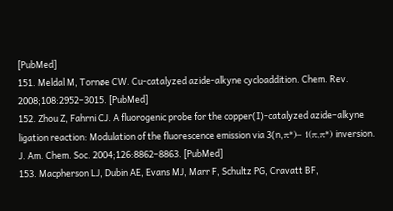[PubMed]
151. Meldal M, Tornøe CW. Cu-catalyzed azide-alkyne cycloaddition. Chem. Rev. 2008;108:2952–3015. [PubMed]
152. Zhou Z, Fahrni CJ. A fluorogenic probe for the copper(I)-catalyzed azide–alkyne ligation reaction: Modulation of the fluorescence emission via 3(n,π*)− 1(π,π*) inversion. J. Am. Chem. Soc. 2004;126:8862–8863. [PubMed]
153. Macpherson LJ, Dubin AE, Evans MJ, Marr F, Schultz PG, Cravatt BF,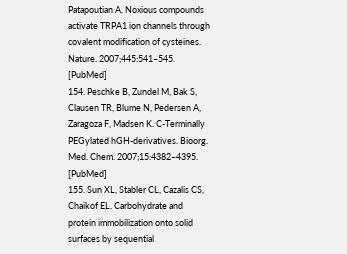Patapoutian A. Noxious compounds activate TRPA1 ion channels through covalent modification of cysteines. Nature. 2007;445:541–545. [PubMed]
154. Peschke B, Zundel M, Bak S, Clausen TR, Blume N, Pedersen A, Zaragoza F, Madsen K. C-Terminally PEGylated hGH-derivatives. Bioorg. Med. Chem. 2007;15:4382–4395. [PubMed]
155. Sun XL, Stabler CL, Cazalis CS, Chaikof EL. Carbohydrate and protein immobilization onto solid surfaces by sequential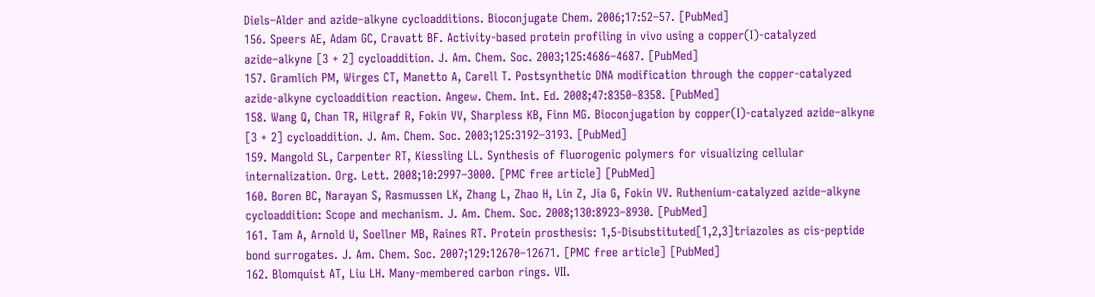Diels–Alder and azide–alkyne cycloadditions. Bioconjugate Chem. 2006;17:52–57. [PubMed]
156. Speers AE, Adam GC, Cravatt BF. Activity-based protein profiling in vivo using a copper(I)-catalyzed azide–alkyne [3 + 2] cycloaddition. J. Am. Chem. Soc. 2003;125:4686–4687. [PubMed]
157. Gramlich PM, Wirges CT, Manetto A, Carell T. Postsynthetic DNA modification through the copper-catalyzed azide-alkyne cycloaddition reaction. Angew. Chem. Int. Ed. 2008;47:8350–8358. [PubMed]
158. Wang Q, Chan TR, Hilgraf R, Fokin VV, Sharpless KB, Finn MG. Bioconjugation by copper(I)-catalyzed azide–alkyne [3 + 2] cycloaddition. J. Am. Chem. Soc. 2003;125:3192–3193. [PubMed]
159. Mangold SL, Carpenter RT, Kiessling LL. Synthesis of fluorogenic polymers for visualizing cellular internalization. Org. Lett. 2008;10:2997–3000. [PMC free article] [PubMed]
160. Boren BC, Narayan S, Rasmussen LK, Zhang L, Zhao H, Lin Z, Jia G, Fokin VV. Ruthenium-catalyzed azide–alkyne cycloaddition: Scope and mechanism. J. Am. Chem. Soc. 2008;130:8923–8930. [PubMed]
161. Tam A, Arnold U, Soellner MB, Raines RT. Protein prosthesis: 1,5-Disubstituted[1,2,3]triazoles as cis-peptide bond surrogates. J. Am. Chem. Soc. 2007;129:12670–12671. [PMC free article] [PubMed]
162. Blomquist AT, Liu LH. Many-membered carbon rings. VII.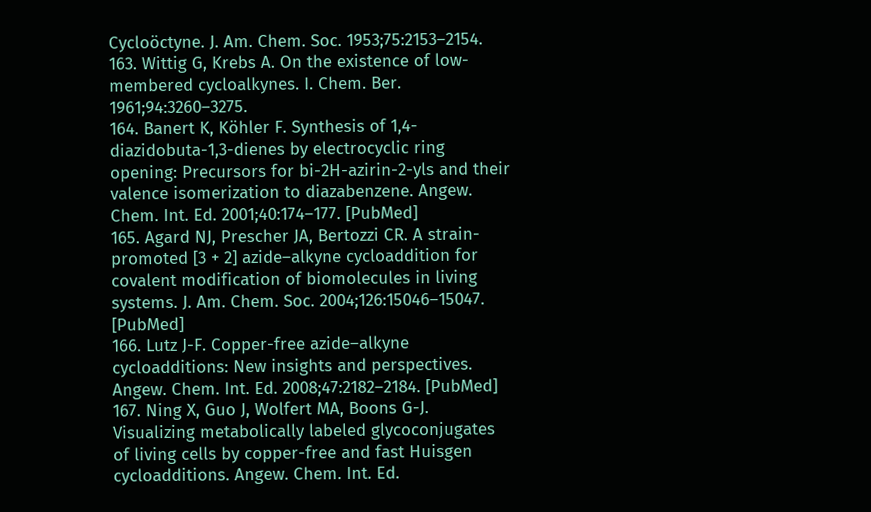Cycloöctyne. J. Am. Chem. Soc. 1953;75:2153–2154.
163. Wittig G, Krebs A. On the existence of low-membered cycloalkynes. I. Chem. Ber. 1961;94:3260–3275.
164. Banert K, Köhler F. Synthesis of 1,4-diazidobuta-1,3-dienes by electrocyclic ring opening: Precursors for bi-2H-azirin-2-yls and their valence isomerization to diazabenzene. Angew. Chem. Int. Ed. 2001;40:174–177. [PubMed]
165. Agard NJ, Prescher JA, Bertozzi CR. A strain-promoted [3 + 2] azide–alkyne cycloaddition for covalent modification of biomolecules in living systems. J. Am. Chem. Soc. 2004;126:15046–15047. [PubMed]
166. Lutz J-F. Copper-free azide–alkyne cycloadditions: New insights and perspectives. Angew. Chem. Int. Ed. 2008;47:2182–2184. [PubMed]
167. Ning X, Guo J, Wolfert MA, Boons G-J. Visualizing metabolically labeled glycoconjugates of living cells by copper-free and fast Huisgen cycloadditions. Angew. Chem. Int. Ed.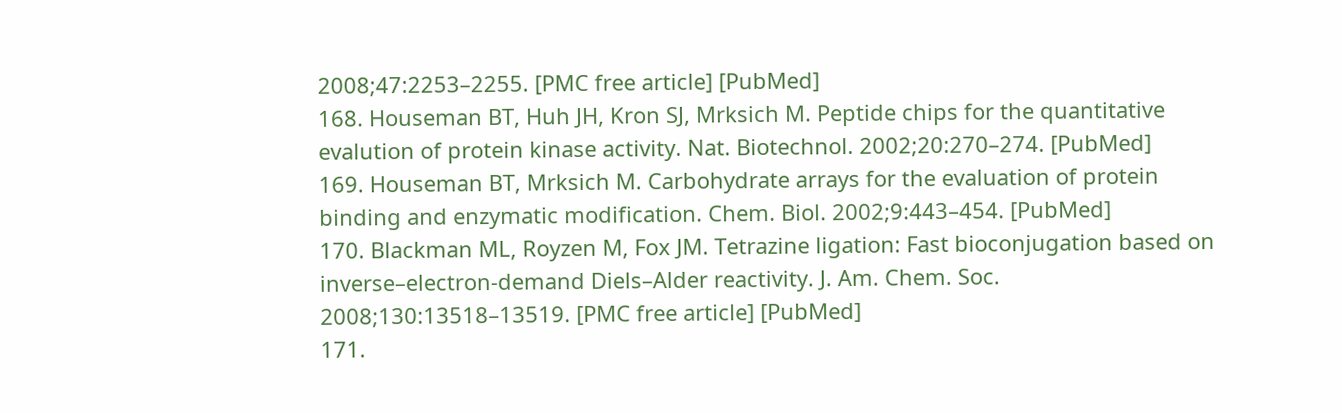2008;47:2253–2255. [PMC free article] [PubMed]
168. Houseman BT, Huh JH, Kron SJ, Mrksich M. Peptide chips for the quantitative evalution of protein kinase activity. Nat. Biotechnol. 2002;20:270–274. [PubMed]
169. Houseman BT, Mrksich M. Carbohydrate arrays for the evaluation of protein binding and enzymatic modification. Chem. Biol. 2002;9:443–454. [PubMed]
170. Blackman ML, Royzen M, Fox JM. Tetrazine ligation: Fast bioconjugation based on inverse–electron-demand Diels–Alder reactivity. J. Am. Chem. Soc. 2008;130:13518–13519. [PMC free article] [PubMed]
171.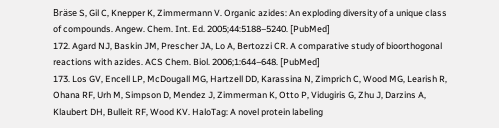Bräse S, Gil C, Knepper K, Zimmermann V. Organic azides: An exploding diversity of a unique class of compounds. Angew. Chem. Int. Ed. 2005;44:5188–5240. [PubMed]
172. Agard NJ, Baskin JM, Prescher JA, Lo A, Bertozzi CR. A comparative study of bioorthogonal reactions with azides. ACS Chem. Biol. 2006;1:644–648. [PubMed]
173. Los GV, Encell LP, McDougall MG, Hartzell DD, Karassina N, Zimprich C, Wood MG, Learish R, Ohana RF, Urh M, Simpson D, Mendez J, Zimmerman K, Otto P, Vidugiris G, Zhu J, Darzins A, Klaubert DH, Bulleit RF, Wood KV. HaloTag: A novel protein labeling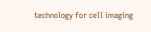technology for cell imaging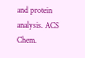and protein analysis. ACS Chem.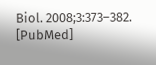Biol. 2008;3:373–382. [PubMed]